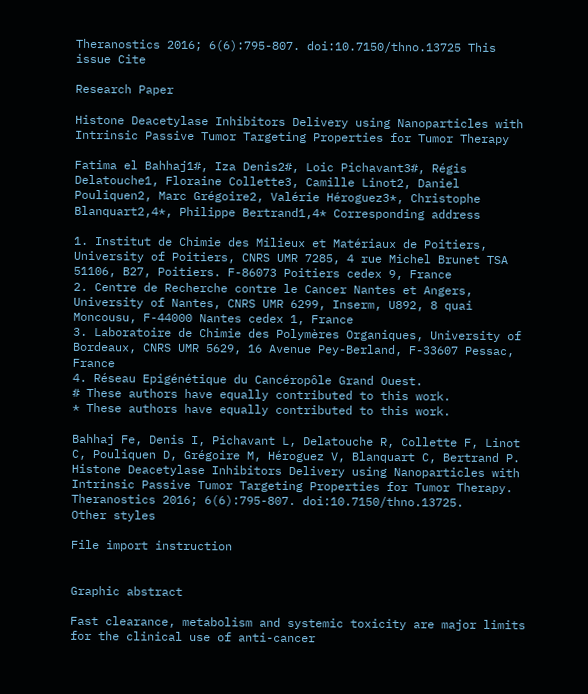Theranostics 2016; 6(6):795-807. doi:10.7150/thno.13725 This issue Cite

Research Paper

Histone Deacetylase Inhibitors Delivery using Nanoparticles with Intrinsic Passive Tumor Targeting Properties for Tumor Therapy

Fatima el Bahhaj1#, Iza Denis2#, Loic Pichavant3#, Régis Delatouche1, Floraine Collette3, Camille Linot2, Daniel Pouliquen2, Marc Grégoire2, Valérie Héroguez3*, Christophe Blanquart2,4*, Philippe Bertrand1,4* Corresponding address

1. Institut de Chimie des Milieux et Matériaux de Poitiers, University of Poitiers, CNRS UMR 7285, 4 rue Michel Brunet TSA 51106, B27, Poitiers. F-86073 Poitiers cedex 9, France
2. Centre de Recherche contre le Cancer Nantes et Angers, University of Nantes, CNRS UMR 6299, Inserm, U892, 8 quai Moncousu, F-44000 Nantes cedex 1, France
3. Laboratoire de Chimie des Polymères Organiques, University of Bordeaux, CNRS UMR 5629, 16 Avenue Pey-Berland, F-33607 Pessac, France
4. Réseau Epigénétique du Cancéropôle Grand Ouest.
# These authors have equally contributed to this work.
* These authors have equally contributed to this work.

Bahhaj Fe, Denis I, Pichavant L, Delatouche R, Collette F, Linot C, Pouliquen D, Grégoire M, Héroguez V, Blanquart C, Bertrand P. Histone Deacetylase Inhibitors Delivery using Nanoparticles with Intrinsic Passive Tumor Targeting Properties for Tumor Therapy. Theranostics 2016; 6(6):795-807. doi:10.7150/thno.13725.
Other styles

File import instruction


Graphic abstract

Fast clearance, metabolism and systemic toxicity are major limits for the clinical use of anti-cancer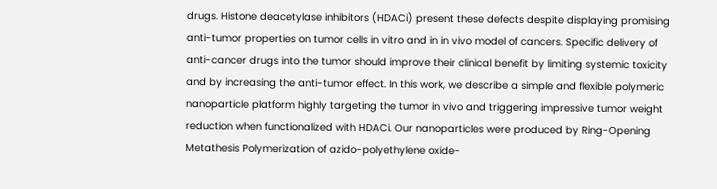drugs. Histone deacetylase inhibitors (HDACi) present these defects despite displaying promising anti-tumor properties on tumor cells in vitro and in in vivo model of cancers. Specific delivery of anti-cancer drugs into the tumor should improve their clinical benefit by limiting systemic toxicity and by increasing the anti-tumor effect. In this work, we describe a simple and flexible polymeric nanoparticle platform highly targeting the tumor in vivo and triggering impressive tumor weight reduction when functionalized with HDACi. Our nanoparticles were produced by Ring-Opening Metathesis Polymerization of azido-polyethylene oxide-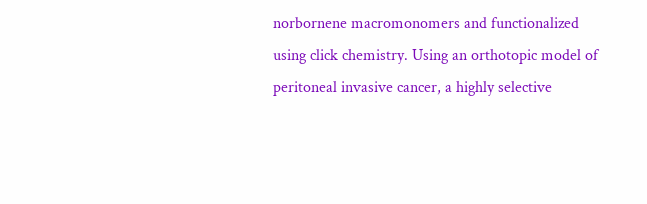norbornene macromonomers and functionalized using click chemistry. Using an orthotopic model of peritoneal invasive cancer, a highly selective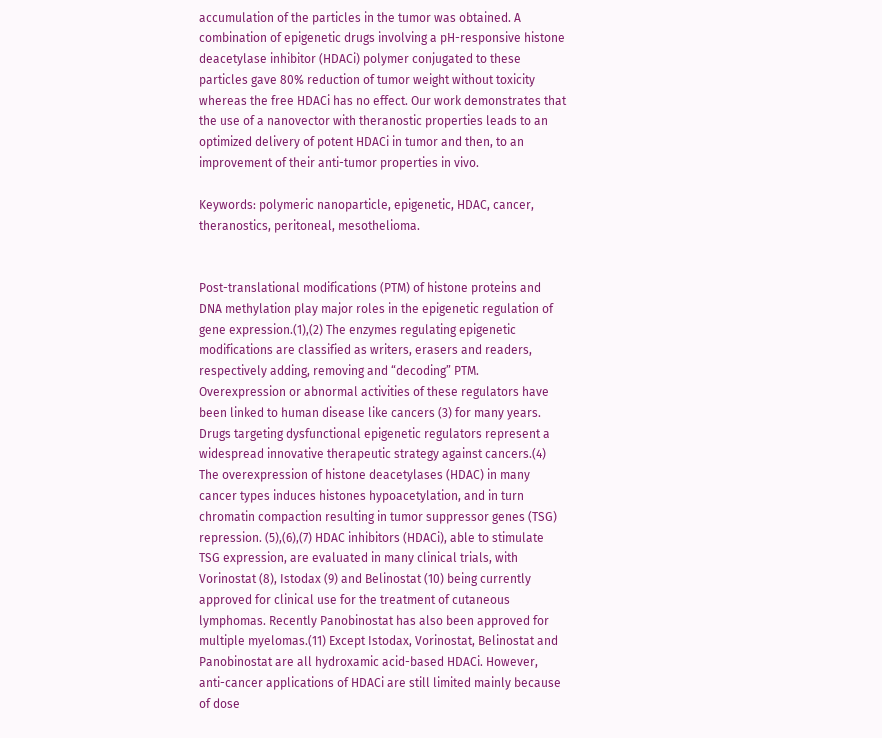accumulation of the particles in the tumor was obtained. A combination of epigenetic drugs involving a pH-responsive histone deacetylase inhibitor (HDACi) polymer conjugated to these particles gave 80% reduction of tumor weight without toxicity whereas the free HDACi has no effect. Our work demonstrates that the use of a nanovector with theranostic properties leads to an optimized delivery of potent HDACi in tumor and then, to an improvement of their anti-tumor properties in vivo.

Keywords: polymeric nanoparticle, epigenetic, HDAC, cancer, theranostics, peritoneal, mesothelioma.


Post-translational modifications (PTM) of histone proteins and DNA methylation play major roles in the epigenetic regulation of gene expression.(1),(2) The enzymes regulating epigenetic modifications are classified as writers, erasers and readers, respectively adding, removing and “decoding” PTM. Overexpression or abnormal activities of these regulators have been linked to human disease like cancers (3) for many years. Drugs targeting dysfunctional epigenetic regulators represent a widespread innovative therapeutic strategy against cancers.(4) The overexpression of histone deacetylases (HDAC) in many cancer types induces histones hypoacetylation, and in turn chromatin compaction resulting in tumor suppressor genes (TSG) repression. (5),(6),(7) HDAC inhibitors (HDACi), able to stimulate TSG expression, are evaluated in many clinical trials, with Vorinostat (8), Istodax (9) and Belinostat (10) being currently approved for clinical use for the treatment of cutaneous lymphomas. Recently Panobinostat has also been approved for multiple myelomas.(11) Except Istodax, Vorinostat, Belinostat and Panobinostat are all hydroxamic acid-based HDACi. However, anti-cancer applications of HDACi are still limited mainly because of dose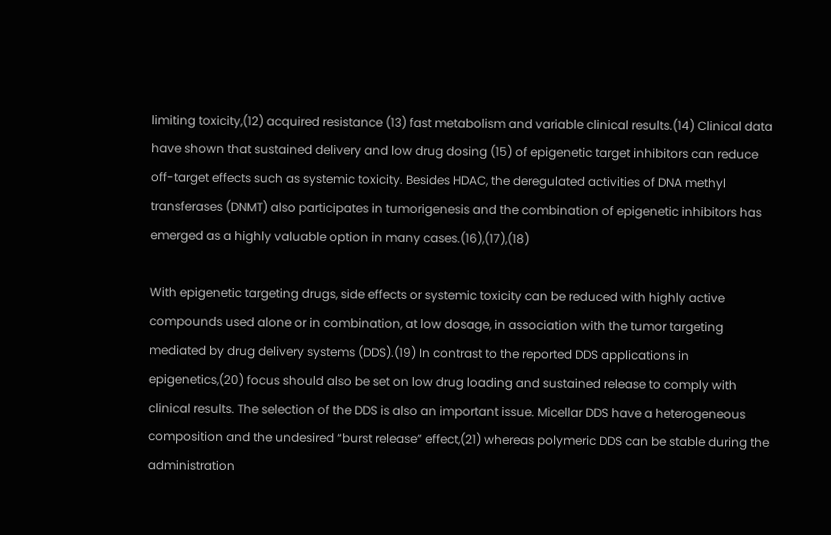limiting toxicity,(12) acquired resistance (13) fast metabolism and variable clinical results.(14) Clinical data have shown that sustained delivery and low drug dosing (15) of epigenetic target inhibitors can reduce off-target effects such as systemic toxicity. Besides HDAC, the deregulated activities of DNA methyl transferases (DNMT) also participates in tumorigenesis and the combination of epigenetic inhibitors has emerged as a highly valuable option in many cases.(16),(17),(18)

With epigenetic targeting drugs, side effects or systemic toxicity can be reduced with highly active compounds used alone or in combination, at low dosage, in association with the tumor targeting mediated by drug delivery systems (DDS).(19) In contrast to the reported DDS applications in epigenetics,(20) focus should also be set on low drug loading and sustained release to comply with clinical results. The selection of the DDS is also an important issue. Micellar DDS have a heterogeneous composition and the undesired “burst release” effect,(21) whereas polymeric DDS can be stable during the administration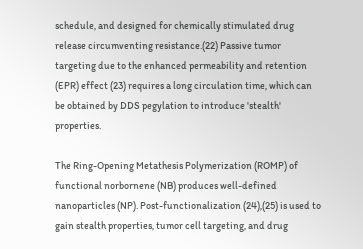schedule, and designed for chemically stimulated drug release circumventing resistance.(22) Passive tumor targeting due to the enhanced permeability and retention (EPR) effect (23) requires a long circulation time, which can be obtained by DDS pegylation to introduce 'stealth' properties.

The Ring-Opening Metathesis Polymerization (ROMP) of functional norbornene (NB) produces well-defined nanoparticles (NP). Post-functionalization (24),(25) is used to gain stealth properties, tumor cell targeting, and drug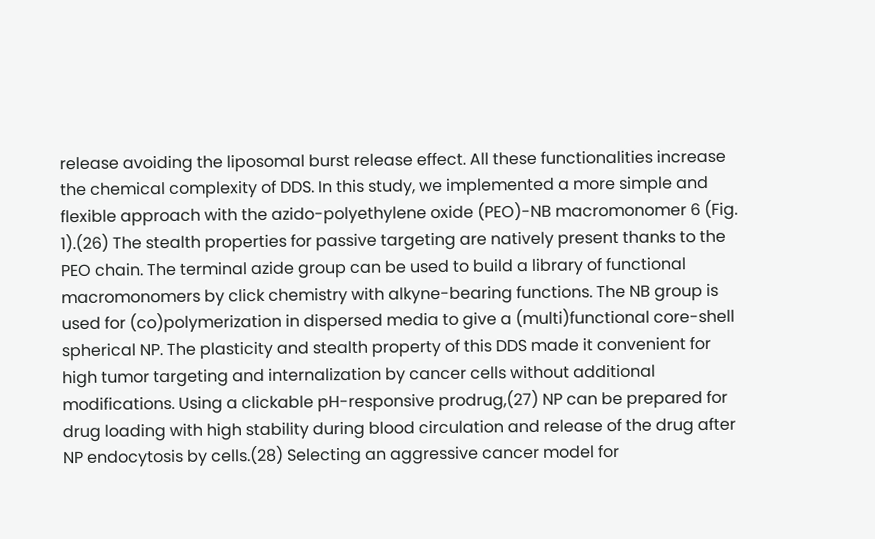release avoiding the liposomal burst release effect. All these functionalities increase the chemical complexity of DDS. In this study, we implemented a more simple and flexible approach with the azido-polyethylene oxide (PEO)-NB macromonomer 6 (Fig. 1).(26) The stealth properties for passive targeting are natively present thanks to the PEO chain. The terminal azide group can be used to build a library of functional macromonomers by click chemistry with alkyne-bearing functions. The NB group is used for (co)polymerization in dispersed media to give a (multi)functional core-shell spherical NP. The plasticity and stealth property of this DDS made it convenient for high tumor targeting and internalization by cancer cells without additional modifications. Using a clickable pH-responsive prodrug,(27) NP can be prepared for drug loading with high stability during blood circulation and release of the drug after NP endocytosis by cells.(28) Selecting an aggressive cancer model for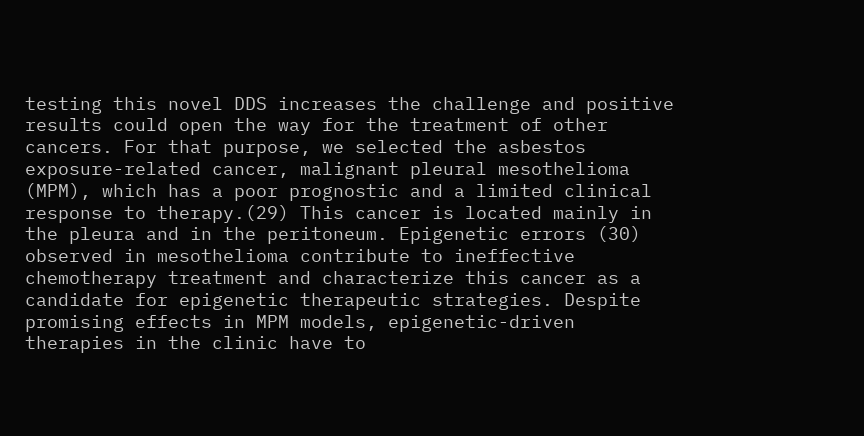testing this novel DDS increases the challenge and positive results could open the way for the treatment of other cancers. For that purpose, we selected the asbestos exposure-related cancer, malignant pleural mesothelioma (MPM), which has a poor prognostic and a limited clinical response to therapy.(29) This cancer is located mainly in the pleura and in the peritoneum. Epigenetic errors (30) observed in mesothelioma contribute to ineffective chemotherapy treatment and characterize this cancer as a candidate for epigenetic therapeutic strategies. Despite promising effects in MPM models, epigenetic-driven therapies in the clinic have to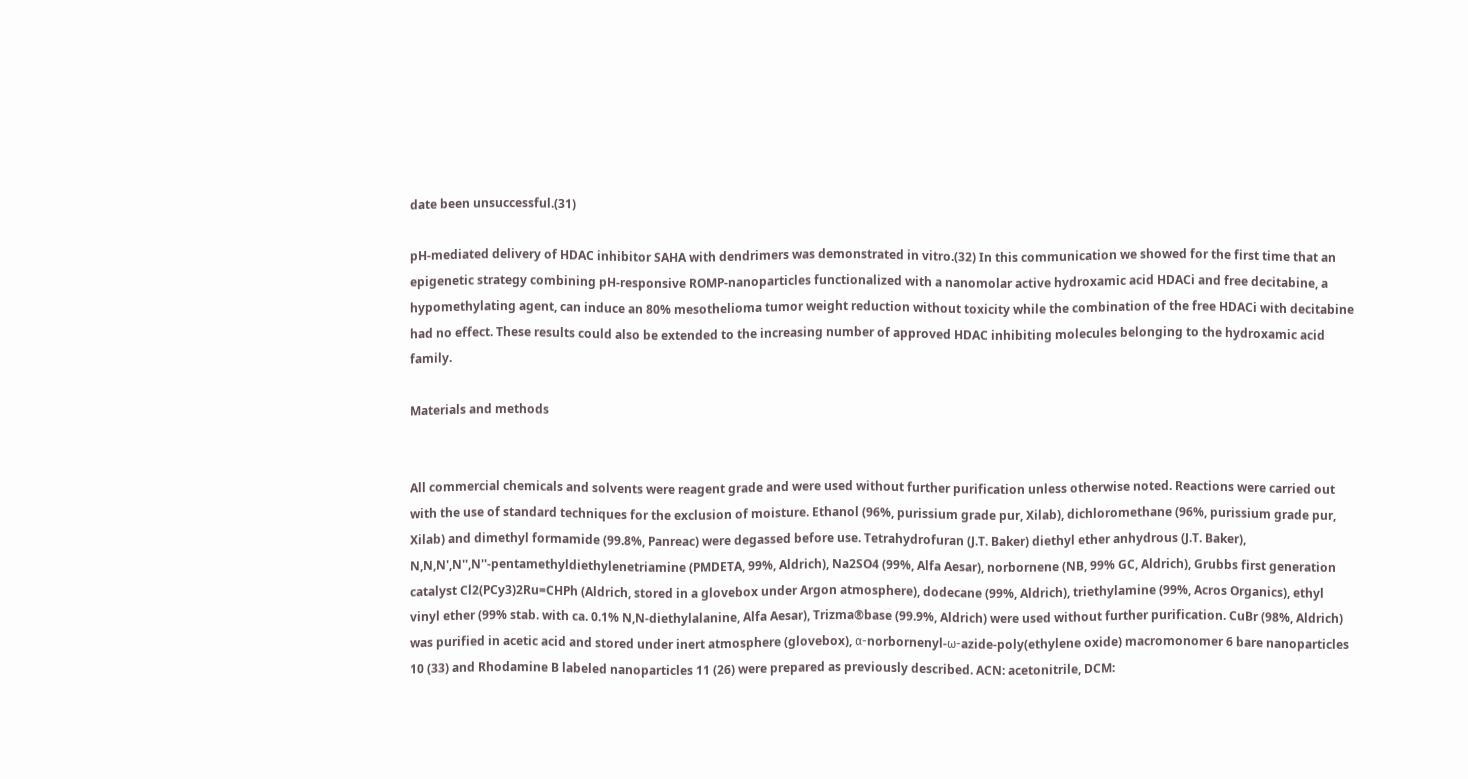date been unsuccessful.(31)

pH-mediated delivery of HDAC inhibitor SAHA with dendrimers was demonstrated in vitro.(32) In this communication we showed for the first time that an epigenetic strategy combining pH-responsive ROMP-nanoparticles functionalized with a nanomolar active hydroxamic acid HDACi and free decitabine, a hypomethylating agent, can induce an 80% mesothelioma tumor weight reduction without toxicity while the combination of the free HDACi with decitabine had no effect. These results could also be extended to the increasing number of approved HDAC inhibiting molecules belonging to the hydroxamic acid family.

Materials and methods


All commercial chemicals and solvents were reagent grade and were used without further purification unless otherwise noted. Reactions were carried out with the use of standard techniques for the exclusion of moisture. Ethanol (96%, purissium grade pur, Xilab), dichloromethane (96%, purissium grade pur, Xilab) and dimethyl formamide (99.8%, Panreac) were degassed before use. Tetrahydrofuran (J.T. Baker) diethyl ether anhydrous (J.T. Baker), N,N,N',N'',N''-pentamethyldiethylenetriamine (PMDETA, 99%, Aldrich), Na2SO4 (99%, Alfa Aesar), norbornene (NB, 99% GC, Aldrich), Grubbs first generation catalyst Cl2(PCy3)2Ru=CHPh (Aldrich, stored in a glovebox under Argon atmosphere), dodecane (99%, Aldrich), triethylamine (99%, Acros Organics), ethyl vinyl ether (99% stab. with ca. 0.1% N,N-diethylalanine, Alfa Aesar), Trizma®base (99.9%, Aldrich) were used without further purification. CuBr (98%, Aldrich) was purified in acetic acid and stored under inert atmosphere (glovebox), α-norbornenyl-ω-azide-poly(ethylene oxide) macromonomer 6 bare nanoparticles 10 (33) and Rhodamine B labeled nanoparticles 11 (26) were prepared as previously described. ACN: acetonitrile, DCM: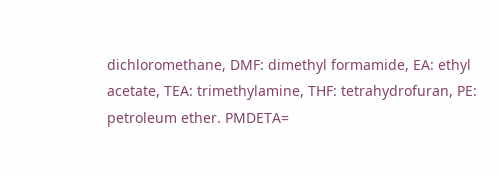dichloromethane, DMF: dimethyl formamide, EA: ethyl acetate, TEA: trimethylamine, THF: tetrahydrofuran, PE: petroleum ether. PMDETA=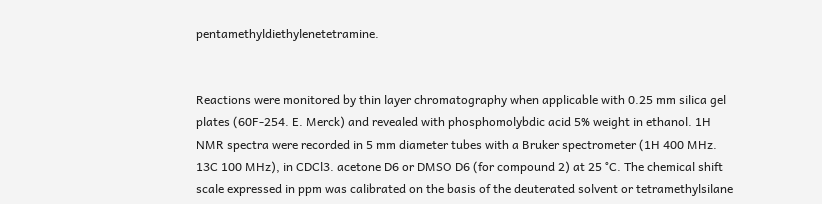pentamethyldiethylenetetramine.


Reactions were monitored by thin layer chromatography when applicable with 0.25 mm silica gel plates (60F-254. E. Merck) and revealed with phosphomolybdic acid 5% weight in ethanol. 1H NMR spectra were recorded in 5 mm diameter tubes with a Bruker spectrometer (1H 400 MHz. 13C 100 MHz), in CDCl3. acetone D6 or DMSO D6 (for compound 2) at 25 °C. The chemical shift scale expressed in ppm was calibrated on the basis of the deuterated solvent or tetramethylsilane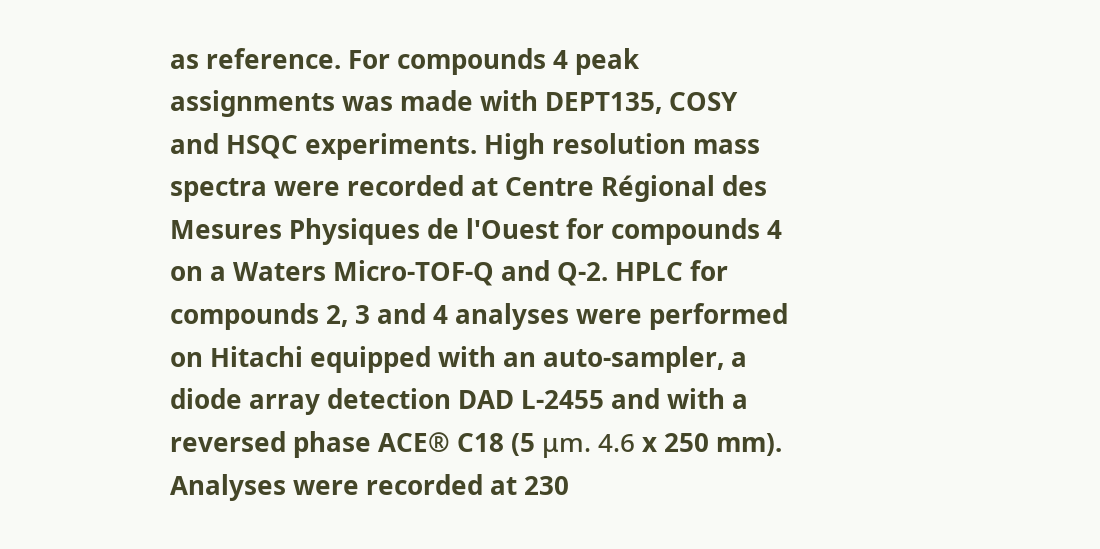as reference. For compounds 4 peak assignments was made with DEPT135, COSY and HSQC experiments. High resolution mass spectra were recorded at Centre Régional des Mesures Physiques de l'Ouest for compounds 4 on a Waters Micro-TOF-Q and Q-2. HPLC for compounds 2, 3 and 4 analyses were performed on Hitachi equipped with an auto-sampler, a diode array detection DAD L-2455 and with a reversed phase ACE® C18 (5 μm. 4.6 x 250 mm). Analyses were recorded at 230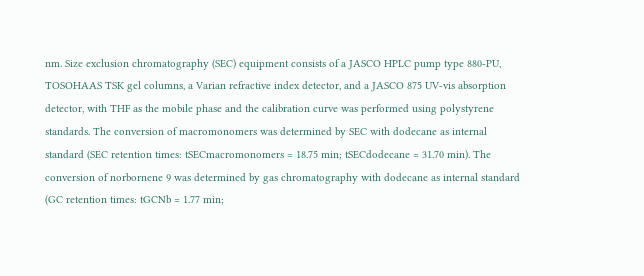nm. Size exclusion chromatography (SEC) equipment consists of a JASCO HPLC pump type 880-PU, TOSOHAAS TSK gel columns, a Varian refractive index detector, and a JASCO 875 UV-vis absorption detector, with THF as the mobile phase and the calibration curve was performed using polystyrene standards. The conversion of macromonomers was determined by SEC with dodecane as internal standard (SEC retention times: tSECmacromonomers = 18.75 min; tSECdodecane = 31.70 min). The conversion of norbornene 9 was determined by gas chromatography with dodecane as internal standard (GC retention times: tGCNb = 1.77 min;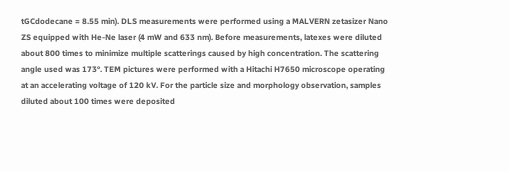tGCdodecane = 8.55 min). DLS measurements were performed using a MALVERN zetasizer Nano ZS equipped with He-Ne laser (4 mW and 633 nm). Before measurements, latexes were diluted about 800 times to minimize multiple scatterings caused by high concentration. The scattering angle used was 173°. TEM pictures were performed with a Hitachi H7650 microscope operating at an accelerating voltage of 120 kV. For the particle size and morphology observation, samples diluted about 100 times were deposited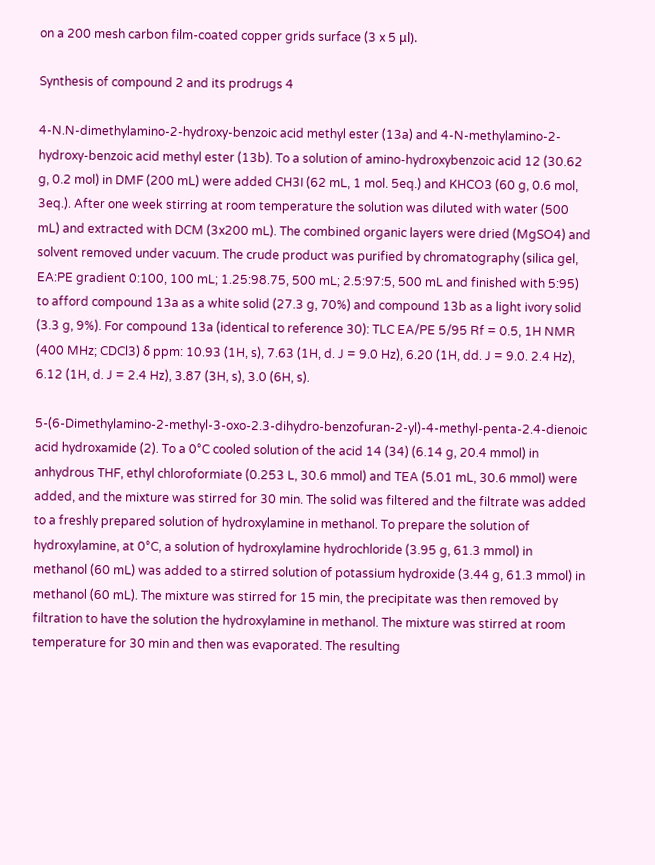on a 200 mesh carbon film-coated copper grids surface (3 x 5 μl).

Synthesis of compound 2 and its prodrugs 4

4-N.N-dimethylamino-2-hydroxy-benzoic acid methyl ester (13a) and 4-N-methylamino-2-hydroxy-benzoic acid methyl ester (13b). To a solution of amino-hydroxybenzoic acid 12 (30.62 g, 0.2 mol) in DMF (200 mL) were added CH3I (62 mL, 1 mol. 5eq.) and KHCO3 (60 g, 0.6 mol, 3eq.). After one week stirring at room temperature the solution was diluted with water (500 mL) and extracted with DCM (3x200 mL). The combined organic layers were dried (MgSO4) and solvent removed under vacuum. The crude product was purified by chromatography (silica gel, EA:PE gradient 0:100, 100 mL; 1.25:98.75, 500 mL; 2.5:97:5, 500 mL and finished with 5:95) to afford compound 13a as a white solid (27.3 g, 70%) and compound 13b as a light ivory solid (3.3 g, 9%). For compound 13a (identical to reference 30): TLC EA/PE 5/95 Rf = 0.5, 1H NMR (400 MHz; CDCl3) δ ppm: 10.93 (1H, s), 7.63 (1H, d. J = 9.0 Hz), 6.20 (1H, dd. J = 9.0. 2.4 Hz), 6.12 (1H, d. J = 2.4 Hz), 3.87 (3H, s), 3.0 (6H, s).

5-(6-Dimethylamino-2-methyl-3-oxo-2.3-dihydro-benzofuran-2-yl)-4-methyl-penta-2.4-dienoic acid hydroxamide (2). To a 0°C cooled solution of the acid 14 (34) (6.14 g, 20.4 mmol) in anhydrous THF, ethyl chloroformiate (0.253 L, 30.6 mmol) and TEA (5.01 mL, 30.6 mmol) were added, and the mixture was stirred for 30 min. The solid was filtered and the filtrate was added to a freshly prepared solution of hydroxylamine in methanol. To prepare the solution of hydroxylamine, at 0°C, a solution of hydroxylamine hydrochloride (3.95 g, 61.3 mmol) in methanol (60 mL) was added to a stirred solution of potassium hydroxide (3.44 g, 61.3 mmol) in methanol (60 mL). The mixture was stirred for 15 min, the precipitate was then removed by filtration to have the solution the hydroxylamine in methanol. The mixture was stirred at room temperature for 30 min and then was evaporated. The resulting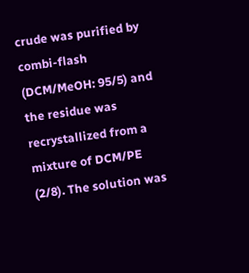crude was purified by combi-flash (DCM/MeOH: 95/5) and the residue was recrystallized from a mixture of DCM/PE (2/8). The solution was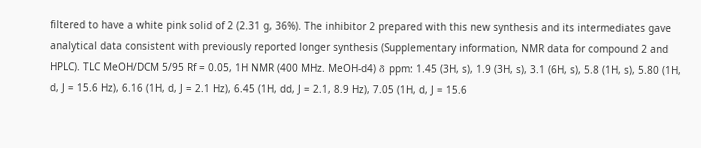filtered to have a white pink solid of 2 (2.31 g, 36%). The inhibitor 2 prepared with this new synthesis and its intermediates gave analytical data consistent with previously reported longer synthesis (Supplementary information, NMR data for compound 2 and HPLC). TLC MeOH/DCM 5/95 Rf = 0.05, 1H NMR (400 MHz. MeOH-d4) δ ppm: 1.45 (3H, s), 1.9 (3H, s), 3.1 (6H, s), 5.8 (1H, s), 5.80 (1H, d, J = 15.6 Hz), 6.16 (1H, d, J = 2.1 Hz), 6.45 (1H, dd, J = 2.1, 8.9 Hz), 7.05 (1H, d, J = 15.6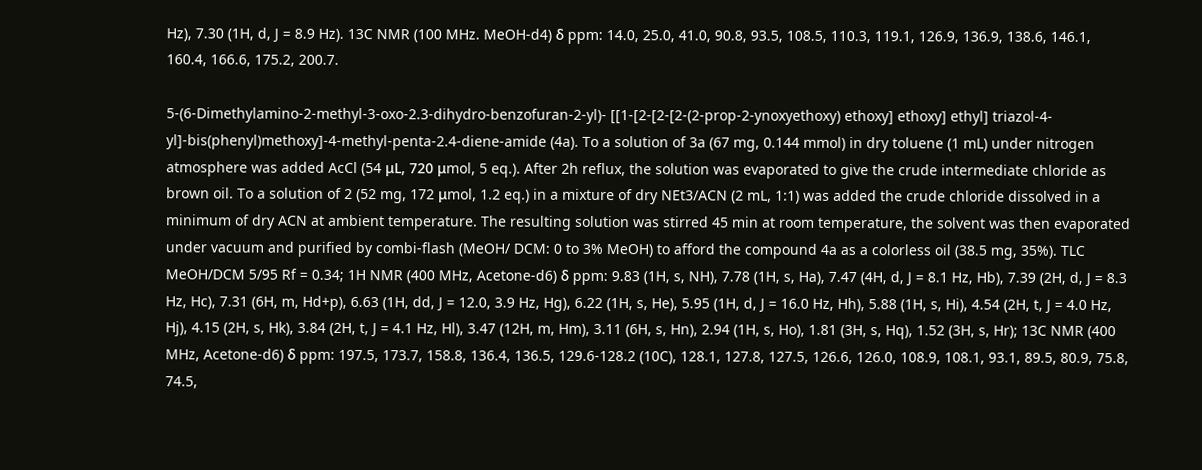Hz), 7.30 (1H, d, J = 8.9 Hz). 13C NMR (100 MHz. MeOH-d4) δ ppm: 14.0, 25.0, 41.0, 90.8, 93.5, 108.5, 110.3, 119.1, 126.9, 136.9, 138.6, 146.1, 160.4, 166.6, 175.2, 200.7.

5-(6-Dimethylamino-2-methyl-3-oxo-2.3-dihydro-benzofuran-2-yl)- [[1-[2-[2-[2-(2-prop-2-ynoxyethoxy) ethoxy] ethoxy] ethyl] triazol-4-yl]-bis(phenyl)methoxy]-4-methyl-penta-2.4-diene-amide (4a). To a solution of 3a (67 mg, 0.144 mmol) in dry toluene (1 mL) under nitrogen atmosphere was added AcCl (54 μL, 720 μmol, 5 eq.). After 2h reflux, the solution was evaporated to give the crude intermediate chloride as brown oil. To a solution of 2 (52 mg, 172 μmol, 1.2 eq.) in a mixture of dry NEt3/ACN (2 mL, 1:1) was added the crude chloride dissolved in a minimum of dry ACN at ambient temperature. The resulting solution was stirred 45 min at room temperature, the solvent was then evaporated under vacuum and purified by combi-flash (MeOH/ DCM: 0 to 3% MeOH) to afford the compound 4a as a colorless oil (38.5 mg, 35%). TLC MeOH/DCM 5/95 Rf = 0.34; 1H NMR (400 MHz, Acetone-d6) δ ppm: 9.83 (1H, s, NH), 7.78 (1H, s, Ha), 7.47 (4H, d, J = 8.1 Hz, Hb), 7.39 (2H, d, J = 8.3 Hz, Hc), 7.31 (6H, m, Hd+p), 6.63 (1H, dd, J = 12.0, 3.9 Hz, Hg), 6.22 (1H, s, He), 5.95 (1H, d, J = 16.0 Hz, Hh), 5.88 (1H, s, Hi), 4.54 (2H, t, J = 4.0 Hz, Hj), 4.15 (2H, s, Hk), 3.84 (2H, t, J = 4.1 Hz, Hl), 3.47 (12H, m, Hm), 3.11 (6H, s, Hn), 2.94 (1H, s, Ho), 1.81 (3H, s, Hq), 1.52 (3H, s, Hr); 13C NMR (400 MHz, Acetone-d6) δ ppm: 197.5, 173.7, 158.8, 136.4, 136.5, 129.6-128.2 (10C), 128.1, 127.8, 127.5, 126.6, 126.0, 108.9, 108.1, 93.1, 89.5, 80.9, 75.8, 74.5,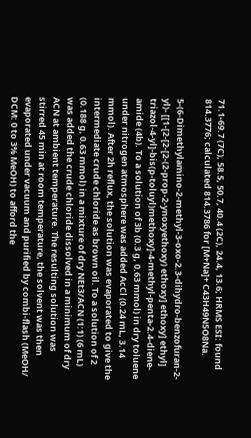71.1-69.7 (7C), 58.5, 50.7, 40.4 (2C), 24.4, 13.6; HRMS ESI: found 814.3776; calculated 814.3786 for [M+Na]+ C43H49N5O8Na.

5-(6-Dimethylamino-2-methyl-3-oxo-2.3-dihydro-benzofuran-2-yl)- [[1-[2-[2-[2-(2-prop-2-ynoxyethoxy) ethoxy] ethoxy] ethyl] triazol-4-yl]-bis(p-toluyl)methoxy]-4-methyl-penta-2.4-diene-amide (4b). To a solution of 3b (0.3 g, 0.63 mmol) in dry toluene under nitrogen atmosphere was added AcCl (0.24 mL, 3.14 mmol). After 2h reflux, the solution was evaporated to give the intermediate crude chloride as brown oil. To a solution of 2 (0.188 g, 0.63 mmol) in a mixture of dry NEt3/ACN (1:1) (6 mL) was added the crude chloride dissolved in a minimum of dry ACN at ambient temperature. The resulting solution was stirred 45 min at room temperature, the solvent was then evaporated under vacuum and purified by combi-flash (MeOH/ DCM: 0 to 3% MeOH) to afford the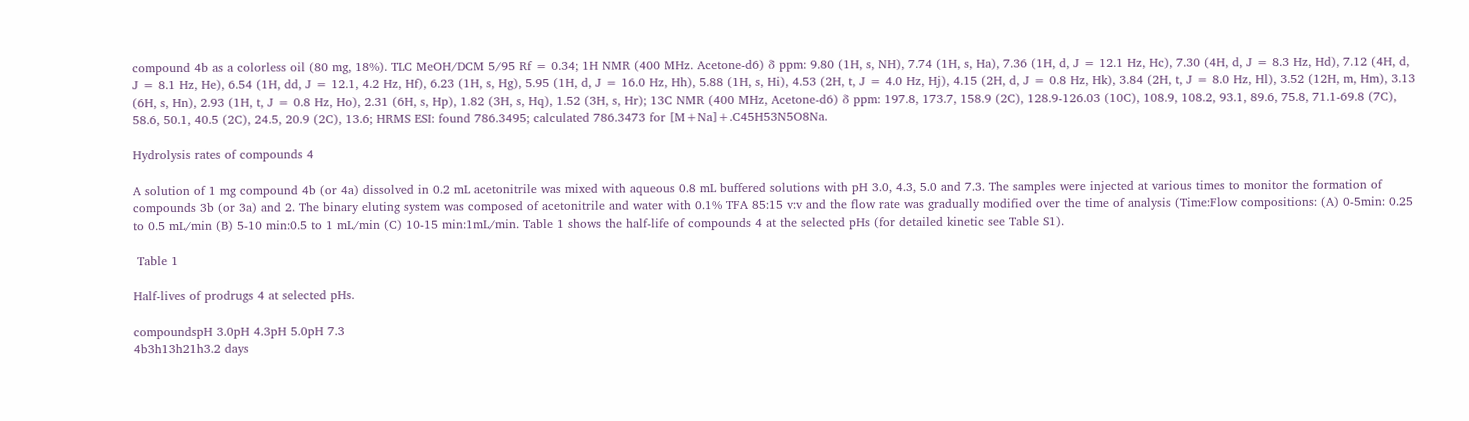compound 4b as a colorless oil (80 mg, 18%). TLC MeOH/DCM 5/95 Rf = 0.34; 1H NMR (400 MHz. Acetone-d6) δ ppm: 9.80 (1H, s, NH), 7.74 (1H, s, Ha), 7.36 (1H, d, J = 12.1 Hz, Hc), 7.30 (4H, d, J = 8.3 Hz, Hd), 7.12 (4H, d, J = 8.1 Hz, He), 6.54 (1H, dd, J = 12.1, 4.2 Hz, Hf), 6.23 (1H, s, Hg), 5.95 (1H, d, J = 16.0 Hz, Hh), 5.88 (1H, s, Hi), 4.53 (2H, t, J = 4.0 Hz, Hj), 4.15 (2H, d, J = 0.8 Hz, Hk), 3.84 (2H, t, J = 8.0 Hz, Hl), 3.52 (12H, m, Hm), 3.13 (6H, s, Hn), 2.93 (1H, t, J = 0.8 Hz, Ho), 2.31 (6H, s, Hp), 1.82 (3H, s, Hq), 1.52 (3H, s, Hr); 13C NMR (400 MHz, Acetone-d6) δ ppm: 197.8, 173.7, 158.9 (2C), 128.9-126.03 (10C), 108.9, 108.2, 93.1, 89.6, 75.8, 71.1-69.8 (7C), 58.6, 50.1, 40.5 (2C), 24.5, 20.9 (2C), 13.6; HRMS ESI: found 786.3495; calculated 786.3473 for [M+Na]+.C45H53N5O8Na.

Hydrolysis rates of compounds 4

A solution of 1 mg compound 4b (or 4a) dissolved in 0.2 mL acetonitrile was mixed with aqueous 0.8 mL buffered solutions with pH 3.0, 4.3, 5.0 and 7.3. The samples were injected at various times to monitor the formation of compounds 3b (or 3a) and 2. The binary eluting system was composed of acetonitrile and water with 0.1% TFA 85:15 v:v and the flow rate was gradually modified over the time of analysis (Time:Flow compositions: (A) 0-5min: 0.25 to 0.5 mL/min (B) 5-10 min:0.5 to 1 mL/min (C) 10-15 min:1mL/min. Table 1 shows the half-life of compounds 4 at the selected pHs (for detailed kinetic see Table S1).

 Table 1

Half-lives of prodrugs 4 at selected pHs.

compoundspH 3.0pH 4.3pH 5.0pH 7.3
4b3h13h21h3.2 days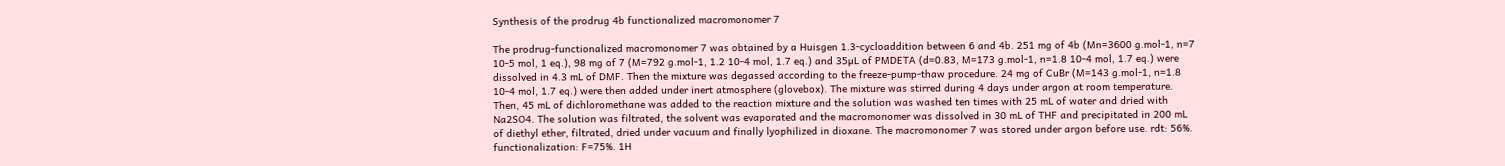Synthesis of the prodrug 4b functionalized macromonomer 7

The prodrug-functionalized macromonomer 7 was obtained by a Huisgen 1.3-cycloaddition between 6 and 4b. 251 mg of 4b (Mn=3600 g.mol-1, n=7 10-5 mol, 1 eq.), 98 mg of 7 (M=792 g.mol-1, 1.2 10-4 mol, 1.7 eq.) and 35µL of PMDETA (d=0.83, M=173 g.mol-1, n=1.8 10-4 mol, 1.7 eq.) were dissolved in 4.3 mL of DMF. Then the mixture was degassed according to the freeze-pump-thaw procedure. 24 mg of CuBr (M=143 g.mol-1, n=1.8 10-4 mol, 1.7 eq.) were then added under inert atmosphere (glovebox). The mixture was stirred during 4 days under argon at room temperature. Then, 45 mL of dichloromethane was added to the reaction mixture and the solution was washed ten times with 25 mL of water and dried with Na2SO4. The solution was filtrated, the solvent was evaporated and the macromonomer was dissolved in 30 mL of THF and precipitated in 200 mL of diethyl ether, filtrated, dried under vacuum and finally lyophilized in dioxane. The macromonomer 7 was stored under argon before use. rdt: 56%. functionalization: F=75%. 1H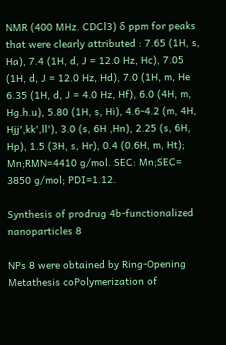NMR (400 MHz. CDCl3) δ ppm for peaks that were clearly attributed : 7.65 (1H, s, Ha), 7.4 (1H, d, J = 12.0 Hz, Hc), 7.05 (1H, d, J = 12.0 Hz, Hd), 7.0 (1H, m, He 6.35 (1H, d, J = 4.0 Hz, Hf), 6.0 (4H, m, Hg.h.u), 5.80 (1H, s, Hi), 4.6-4.2 (m, 4H, Hjj',kk',ll'), 3.0 (s, 6H ,Hn), 2.25 (s, 6H, Hp), 1.5 (3H, s, Hr), 0.4 (0.6H, m, Ht); Mn;RMN=4410 g/mol. SEC: Mn;SEC= 3850 g/mol; PDI=1.12.

Synthesis of prodrug 4b-functionalized nanoparticles 8

NPs 8 were obtained by Ring-Opening Metathesis coPolymerization of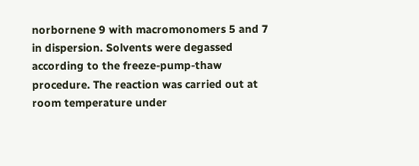norbornene 9 with macromonomers 5 and 7 in dispersion. Solvents were degassed according to the freeze-pump-thaw procedure. The reaction was carried out at room temperature under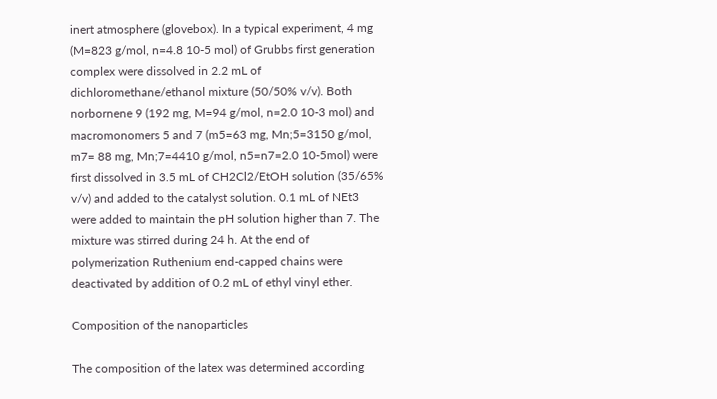inert atmosphere (glovebox). In a typical experiment, 4 mg (M=823 g/mol, n=4.8 10-5 mol) of Grubbs first generation complex were dissolved in 2.2 mL of dichloromethane/ethanol mixture (50/50% v/v). Both norbornene 9 (192 mg, M=94 g/mol, n=2.0 10-3 mol) and macromonomers 5 and 7 (m5=63 mg, Mn;5=3150 g/mol, m7= 88 mg, Mn;7=4410 g/mol, n5=n7=2.0 10-5mol) were first dissolved in 3.5 mL of CH2Cl2/EtOH solution (35/65% v/v) and added to the catalyst solution. 0.1 mL of NEt3 were added to maintain the pH solution higher than 7. The mixture was stirred during 24 h. At the end of polymerization Ruthenium end-capped chains were deactivated by addition of 0.2 mL of ethyl vinyl ether.

Composition of the nanoparticles

The composition of the latex was determined according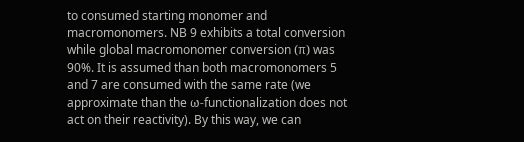to consumed starting monomer and macromonomers. NB 9 exhibits a total conversion while global macromonomer conversion (π) was 90%. It is assumed than both macromonomers 5 and 7 are consumed with the same rate (we approximate than the ω-functionalization does not act on their reactivity). By this way, we can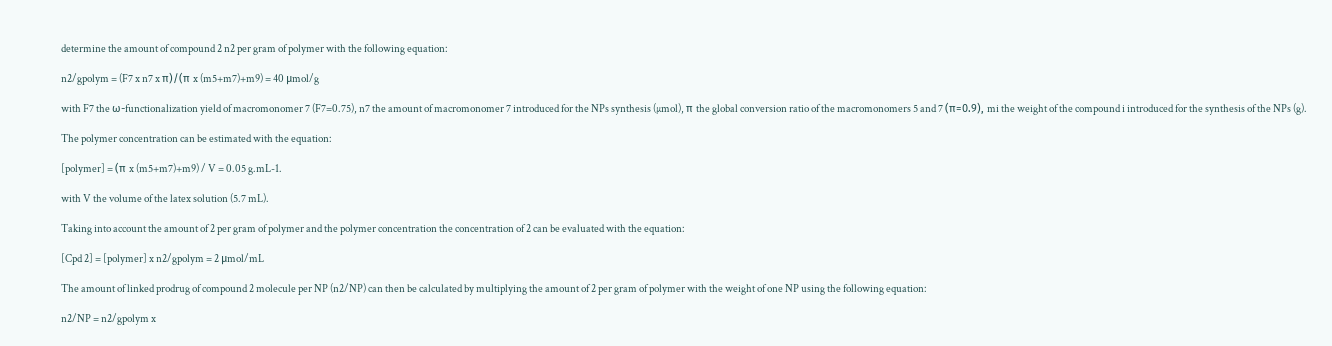determine the amount of compound 2 n2 per gram of polymer with the following equation:

n2/gpolym = (F7 x n7 x π)/(π x (m5+m7)+m9) = 40 μmol/g

with F7 the ω-functionalization yield of macromonomer 7 (F7=0.75), n7 the amount of macromonomer 7 introduced for the NPs synthesis (µmol), π the global conversion ratio of the macromonomers 5 and 7 (π=0.9), mi the weight of the compound i introduced for the synthesis of the NPs (g).

The polymer concentration can be estimated with the equation:

[polymer] = (π x (m5+m7)+m9) / V = 0.05 g.mL-1.

with V the volume of the latex solution (5.7 mL).

Taking into account the amount of 2 per gram of polymer and the polymer concentration the concentration of 2 can be evaluated with the equation:

[Cpd 2] = [polymer] x n2/gpolym = 2 μmol/mL

The amount of linked prodrug of compound 2 molecule per NP (n2/NP) can then be calculated by multiplying the amount of 2 per gram of polymer with the weight of one NP using the following equation:

n2/NP = n2/gpolym x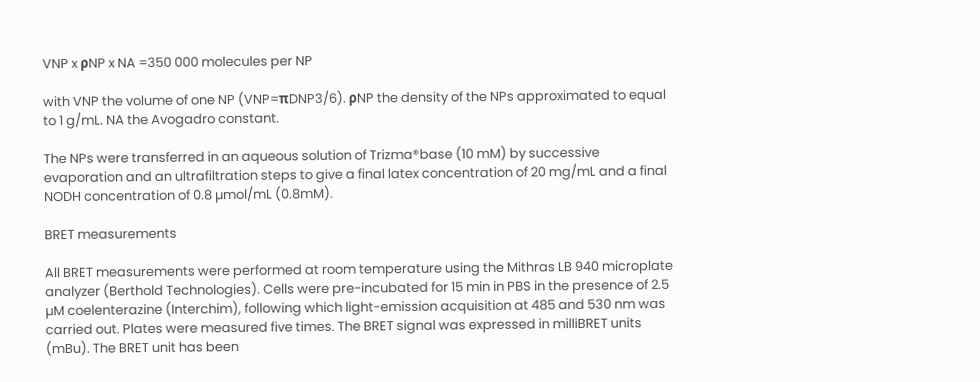VNP x ρNP x NA =350 000 molecules per NP

with VNP the volume of one NP (VNP=πDNP3/6). ρNP the density of the NPs approximated to equal to 1 g/mL. NA the Avogadro constant.

The NPs were transferred in an aqueous solution of Trizma®base (10 mM) by successive evaporation and an ultrafiltration steps to give a final latex concentration of 20 mg/mL and a final NODH concentration of 0.8 µmol/mL (0.8mM).

BRET measurements

All BRET measurements were performed at room temperature using the Mithras LB 940 microplate analyzer (Berthold Technologies). Cells were pre-incubated for 15 min in PBS in the presence of 2.5 µM coelenterazine (Interchim), following which light-emission acquisition at 485 and 530 nm was carried out. Plates were measured five times. The BRET signal was expressed in milliBRET units (mBu). The BRET unit has been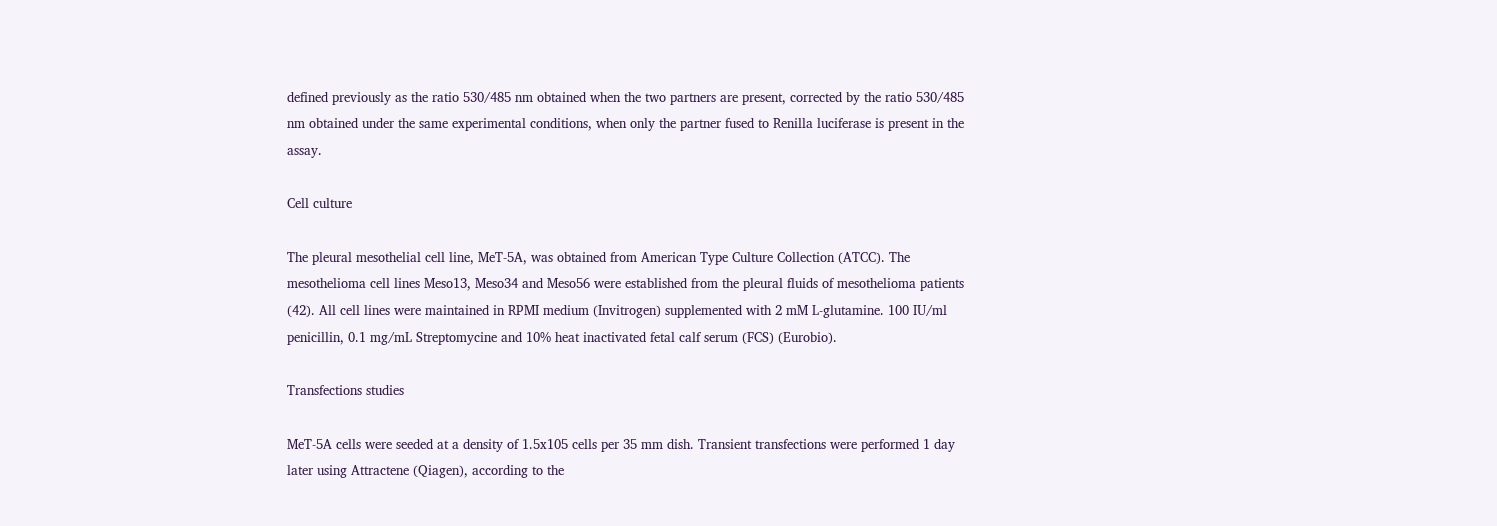defined previously as the ratio 530/485 nm obtained when the two partners are present, corrected by the ratio 530/485 nm obtained under the same experimental conditions, when only the partner fused to Renilla luciferase is present in the assay.

Cell culture

The pleural mesothelial cell line, MeT-5A, was obtained from American Type Culture Collection (ATCC). The mesothelioma cell lines Meso13, Meso34 and Meso56 were established from the pleural fluids of mesothelioma patients (42). All cell lines were maintained in RPMI medium (Invitrogen) supplemented with 2 mM L-glutamine. 100 IU/ml penicillin, 0.1 mg/mL Streptomycine and 10% heat inactivated fetal calf serum (FCS) (Eurobio).

Transfections studies

MeT-5A cells were seeded at a density of 1.5x105 cells per 35 mm dish. Transient transfections were performed 1 day later using Attractene (Qiagen), according to the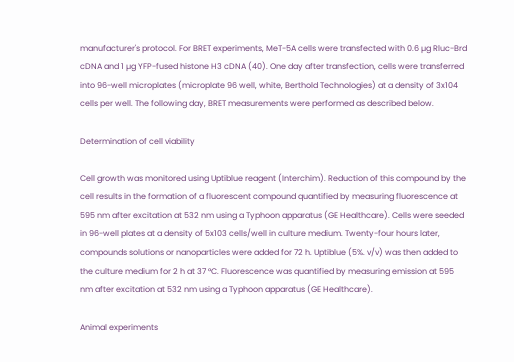manufacturer's protocol. For BRET experiments, MeT-5A cells were transfected with 0.6 µg Rluc-Brd cDNA and 1 µg YFP-fused histone H3 cDNA (40). One day after transfection, cells were transferred into 96-well microplates (microplate 96 well, white, Berthold Technologies) at a density of 3x104 cells per well. The following day, BRET measurements were performed as described below.

Determination of cell viability

Cell growth was monitored using Uptiblue reagent (Interchim). Reduction of this compound by the cell results in the formation of a fluorescent compound quantified by measuring fluorescence at 595 nm after excitation at 532 nm using a Typhoon apparatus (GE Healthcare). Cells were seeded in 96-well plates at a density of 5x103 cells/well in culture medium. Twenty-four hours later, compounds solutions or nanoparticles were added for 72 h. Uptiblue (5%. v/v) was then added to the culture medium for 2 h at 37 °C. Fluorescence was quantified by measuring emission at 595 nm after excitation at 532 nm using a Typhoon apparatus (GE Healthcare).

Animal experiments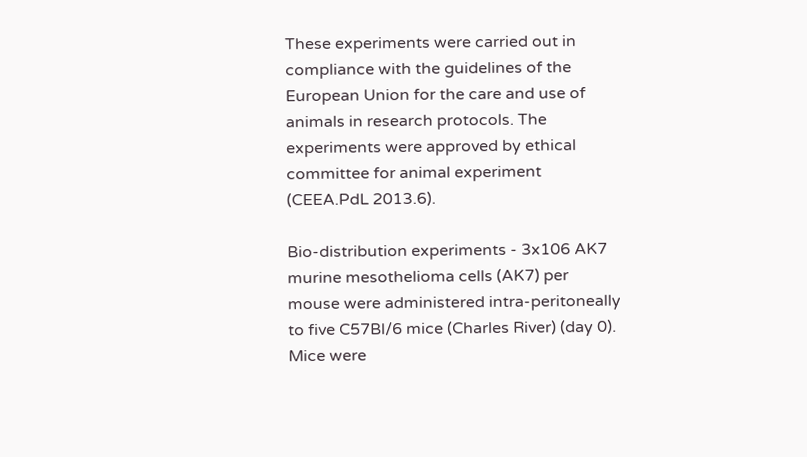These experiments were carried out in compliance with the guidelines of the European Union for the care and use of animals in research protocols. The experiments were approved by ethical committee for animal experiment (CEEA.PdL 2013.6).

Bio-distribution experiments - 3x106 AK7 murine mesothelioma cells (AK7) per mouse were administered intra-peritoneally to five C57Bl/6 mice (Charles River) (day 0). Mice were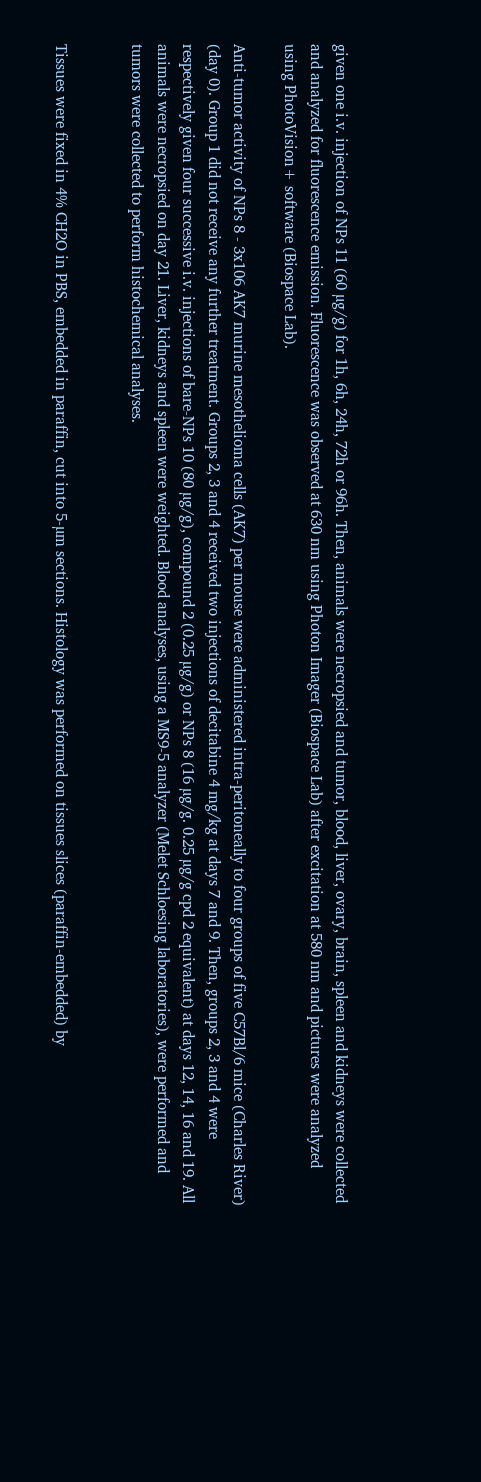given one i.v. injection of NPs 11 (60 µg/g) for 1h, 6h, 24h, 72h or 96h. Then, animals were necropsied and tumor, blood, liver, ovary, brain, spleen and kidneys were collected and analyzed for fluorescence emission. Fluorescence was observed at 630 nm using Photon Imager (Biospace Lab) after excitation at 580 nm and pictures were analyzed using PhotoVision+ software (Biospace Lab).

Anti-tumor activity of NPs 8 - 3x106 AK7 murine mesothelioma cells (AK7) per mouse were administered intra-peritoneally to four groups of five C57Bl/6 mice (Charles River) (day 0). Group 1 did not receive any further treatment. Groups 2, 3 and 4 received two injections of decitabine 4 mg/kg at days 7 and 9. Then, groups 2, 3 and 4 were respectively given four successive i.v. injections of bare-NPs 10 (80 µg/g), compound 2 (0.25 µg/g) or NPs 8 (16 µg/g. 0.25 µg/g cpd 2 equivalent) at days 12, 14, 16 and 19. All animals were necropsied on day 21. Liver, kidneys and spleen were weighted. Blood analyses, using a MS9-5 analyzer (Melet Schloesing laboratories), were performed and tumors were collected to perform histochemical analyses.


Tissues were fixed in 4% CH2O in PBS, embedded in paraffin, cut into 5-µm sections. Histology was performed on tissues slices (paraffin-embedded) by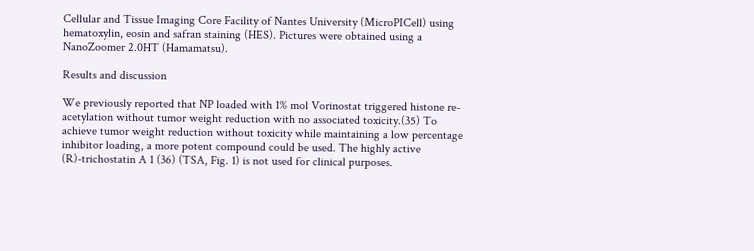Cellular and Tissue Imaging Core Facility of Nantes University (MicroPICell) using hematoxylin, eosin and safran staining (HES). Pictures were obtained using a NanoZoomer 2.0HT (Hamamatsu).

Results and discussion

We previously reported that NP loaded with 1% mol Vorinostat triggered histone re-acetylation without tumor weight reduction with no associated toxicity.(35) To achieve tumor weight reduction without toxicity while maintaining a low percentage inhibitor loading, a more potent compound could be used. The highly active (R)-trichostatin A 1 (36) (TSA, Fig. 1) is not used for clinical purposes.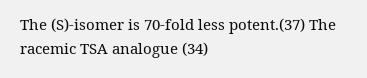The (S)-isomer is 70-fold less potent.(37) The racemic TSA analogue (34)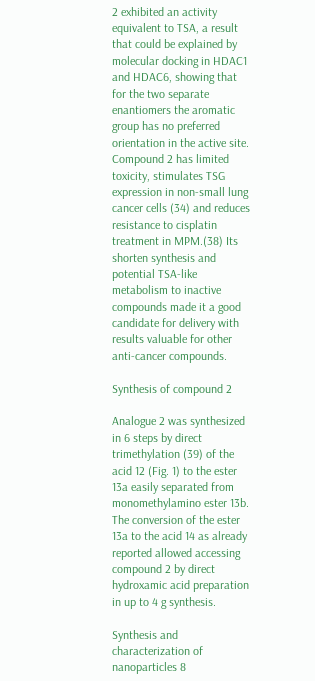2 exhibited an activity equivalent to TSA, a result that could be explained by molecular docking in HDAC1 and HDAC6, showing that for the two separate enantiomers the aromatic group has no preferred orientation in the active site. Compound 2 has limited toxicity, stimulates TSG expression in non-small lung cancer cells (34) and reduces resistance to cisplatin treatment in MPM.(38) Its shorten synthesis and potential TSA-like metabolism to inactive compounds made it a good candidate for delivery with results valuable for other anti-cancer compounds.

Synthesis of compound 2

Analogue 2 was synthesized in 6 steps by direct trimethylation (39) of the acid 12 (Fig. 1) to the ester 13a easily separated from monomethylamino ester 13b. The conversion of the ester 13a to the acid 14 as already reported allowed accessing compound 2 by direct hydroxamic acid preparation in up to 4 g synthesis.

Synthesis and characterization of nanoparticles 8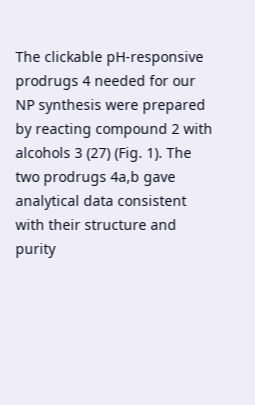The clickable pH-responsive prodrugs 4 needed for our NP synthesis were prepared by reacting compound 2 with alcohols 3 (27) (Fig. 1). The two prodrugs 4a,b gave analytical data consistent with their structure and purity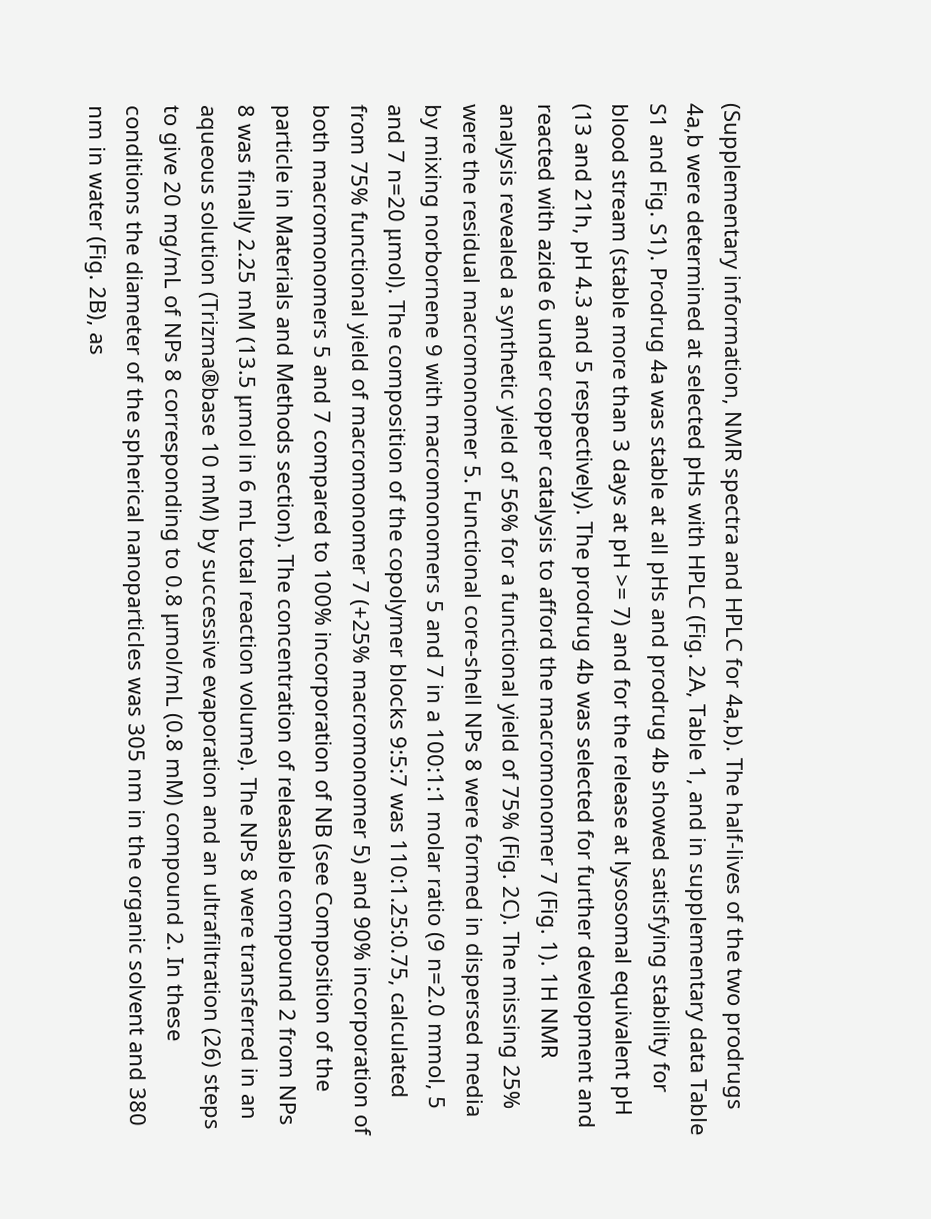(Supplementary information, NMR spectra and HPLC for 4a,b). The half-lives of the two prodrugs 4a,b were determined at selected pHs with HPLC (Fig. 2A, Table 1, and in supplementary data Table S1 and Fig. S1). Prodrug 4a was stable at all pHs and prodrug 4b showed satisfying stability for blood stream (stable more than 3 days at pH >= 7) and for the release at lysosomal equivalent pH (13 and 21h, pH 4.3 and 5 respectively). The prodrug 4b was selected for further development and reacted with azide 6 under copper catalysis to afford the macromonomer 7 (Fig. 1). 1H NMR analysis revealed a synthetic yield of 56% for a functional yield of 75% (Fig. 2C). The missing 25% were the residual macromonomer 5. Functional core-shell NPs 8 were formed in dispersed media by mixing norbornene 9 with macromonomers 5 and 7 in a 100:1:1 molar ratio (9 n=2.0 mmol, 5 and 7 n=20 μmol). The composition of the copolymer blocks 9:5:7 was 110:1.25:0.75, calculated from 75% functional yield of macromonomer 7 (+25% macromonomer 5) and 90% incorporation of both macromonomers 5 and 7 compared to 100% incorporation of NB (see Composition of the particle in Materials and Methods section). The concentration of releasable compound 2 from NPs 8 was finally 2.25 mM (13.5 μmol in 6 mL total reaction volume). The NPs 8 were transferred in an aqueous solution (Trizma®base 10 mM) by successive evaporation and an ultrafiltration (26) steps to give 20 mg/mL of NPs 8 corresponding to 0.8 μmol/mL (0.8 mM) compound 2. In these conditions the diameter of the spherical nanoparticles was 305 nm in the organic solvent and 380 nm in water (Fig. 2B), as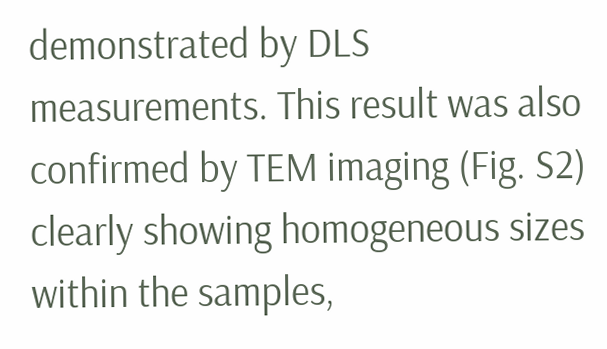demonstrated by DLS measurements. This result was also confirmed by TEM imaging (Fig. S2) clearly showing homogeneous sizes within the samples,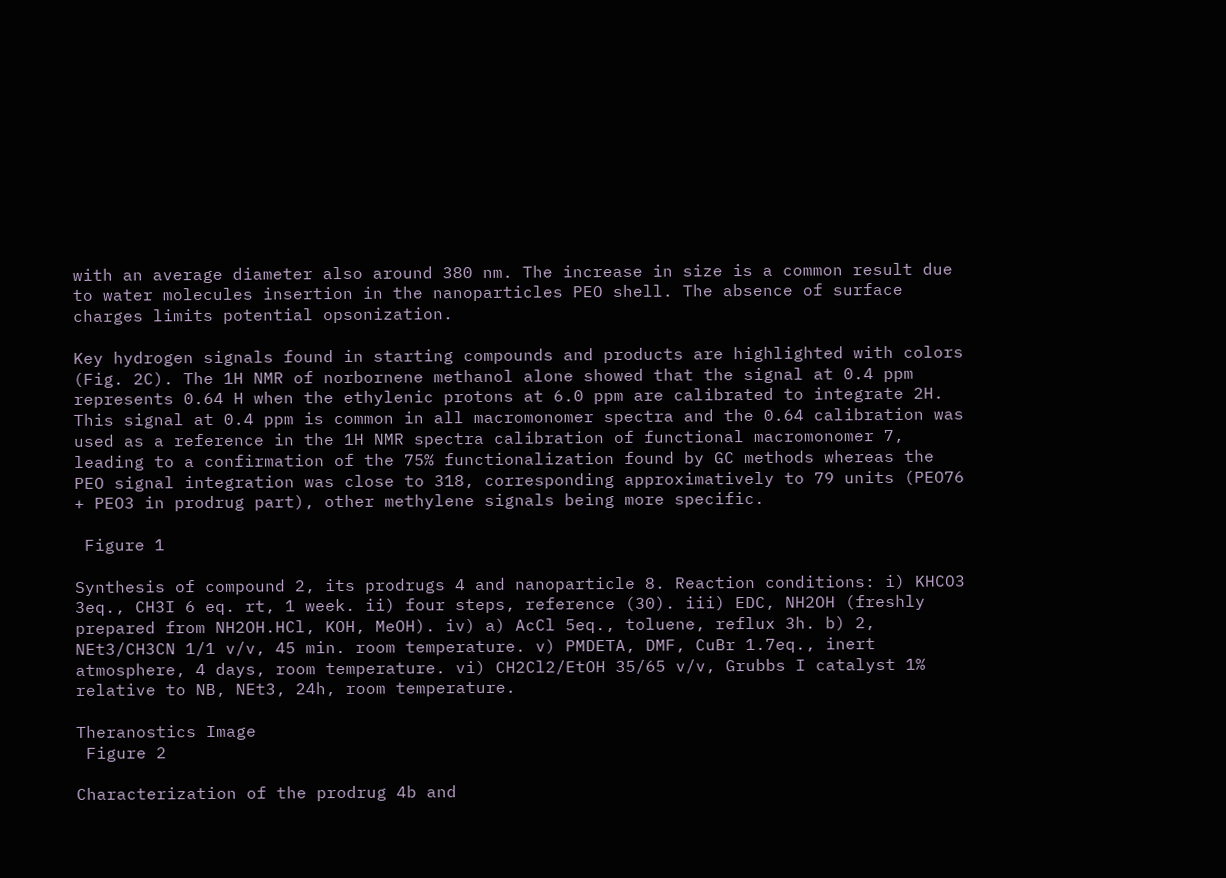with an average diameter also around 380 nm. The increase in size is a common result due to water molecules insertion in the nanoparticles PEO shell. The absence of surface charges limits potential opsonization.

Key hydrogen signals found in starting compounds and products are highlighted with colors (Fig. 2C). The 1H NMR of norbornene methanol alone showed that the signal at 0.4 ppm represents 0.64 H when the ethylenic protons at 6.0 ppm are calibrated to integrate 2H. This signal at 0.4 ppm is common in all macromonomer spectra and the 0.64 calibration was used as a reference in the 1H NMR spectra calibration of functional macromonomer 7, leading to a confirmation of the 75% functionalization found by GC methods whereas the PEO signal integration was close to 318, corresponding approximatively to 79 units (PEO76 + PEO3 in prodrug part), other methylene signals being more specific.

 Figure 1

Synthesis of compound 2, its prodrugs 4 and nanoparticle 8. Reaction conditions: i) KHCO3 3eq., CH3I 6 eq. rt, 1 week. ii) four steps, reference (30). iii) EDC, NH2OH (freshly prepared from NH2OH.HCl, KOH, MeOH). iv) a) AcCl 5eq., toluene, reflux 3h. b) 2, NEt3/CH3CN 1/1 v/v, 45 min. room temperature. v) PMDETA, DMF, CuBr 1.7eq., inert atmosphere, 4 days, room temperature. vi) CH2Cl2/EtOH 35/65 v/v, Grubbs I catalyst 1% relative to NB, NEt3, 24h, room temperature.

Theranostics Image
 Figure 2

Characterization of the prodrug 4b and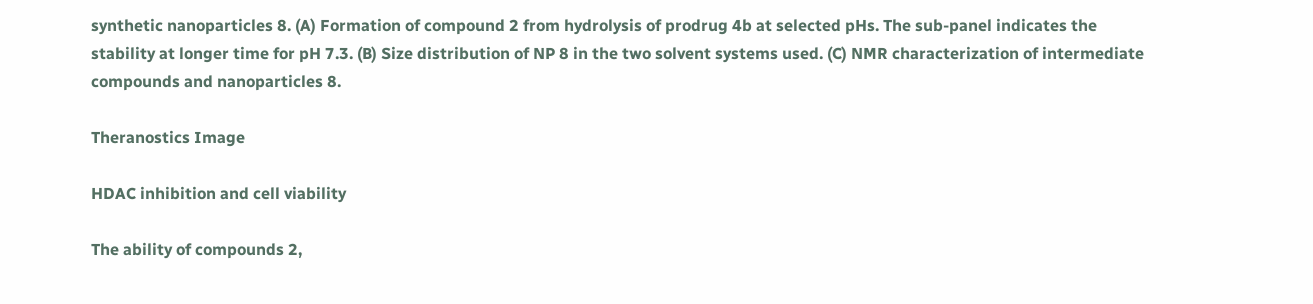synthetic nanoparticles 8. (A) Formation of compound 2 from hydrolysis of prodrug 4b at selected pHs. The sub-panel indicates the stability at longer time for pH 7.3. (B) Size distribution of NP 8 in the two solvent systems used. (C) NMR characterization of intermediate compounds and nanoparticles 8.

Theranostics Image

HDAC inhibition and cell viability

The ability of compounds 2,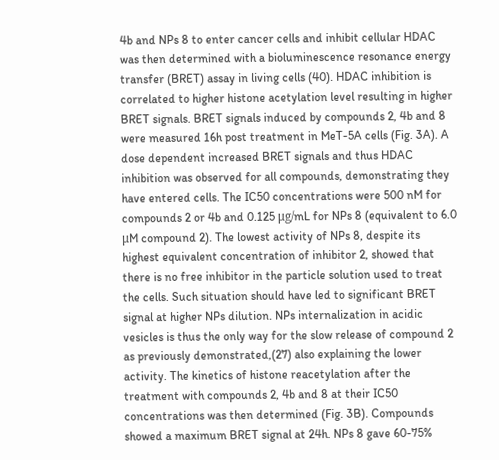4b and NPs 8 to enter cancer cells and inhibit cellular HDAC was then determined with a bioluminescence resonance energy transfer (BRET) assay in living cells (40). HDAC inhibition is correlated to higher histone acetylation level resulting in higher BRET signals. BRET signals induced by compounds 2, 4b and 8 were measured 16h post treatment in MeT-5A cells (Fig. 3A). A dose dependent increased BRET signals and thus HDAC inhibition was observed for all compounds, demonstrating they have entered cells. The IC50 concentrations were 500 nM for compounds 2 or 4b and 0.125 μg/mL for NPs 8 (equivalent to 6.0 μM compound 2). The lowest activity of NPs 8, despite its highest equivalent concentration of inhibitor 2, showed that there is no free inhibitor in the particle solution used to treat the cells. Such situation should have led to significant BRET signal at higher NPs dilution. NPs internalization in acidic vesicles is thus the only way for the slow release of compound 2 as previously demonstrated,(27) also explaining the lower activity. The kinetics of histone reacetylation after the treatment with compounds 2, 4b and 8 at their IC50 concentrations was then determined (Fig. 3B). Compounds showed a maximum BRET signal at 24h. NPs 8 gave 60-75%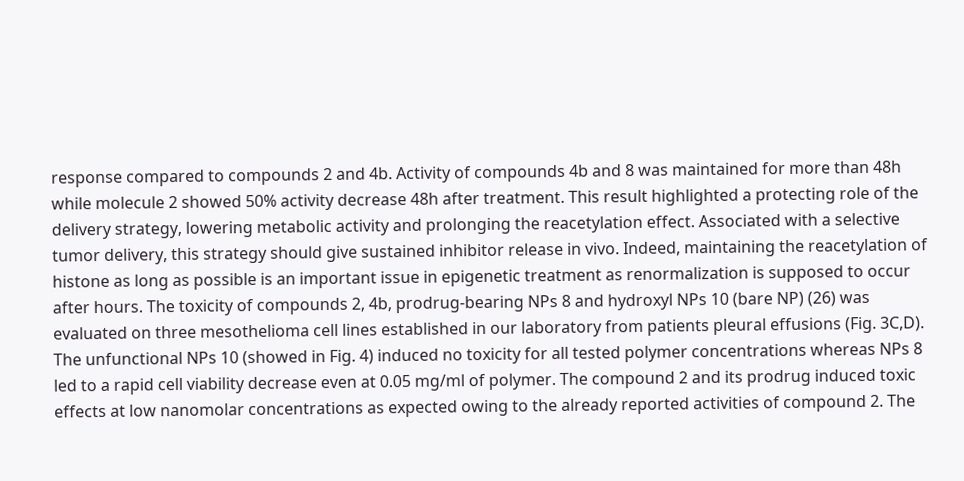response compared to compounds 2 and 4b. Activity of compounds 4b and 8 was maintained for more than 48h while molecule 2 showed 50% activity decrease 48h after treatment. This result highlighted a protecting role of the delivery strategy, lowering metabolic activity and prolonging the reacetylation effect. Associated with a selective tumor delivery, this strategy should give sustained inhibitor release in vivo. Indeed, maintaining the reacetylation of histone as long as possible is an important issue in epigenetic treatment as renormalization is supposed to occur after hours. The toxicity of compounds 2, 4b, prodrug-bearing NPs 8 and hydroxyl NPs 10 (bare NP) (26) was evaluated on three mesothelioma cell lines established in our laboratory from patients pleural effusions (Fig. 3C,D). The unfunctional NPs 10 (showed in Fig. 4) induced no toxicity for all tested polymer concentrations whereas NPs 8 led to a rapid cell viability decrease even at 0.05 mg/ml of polymer. The compound 2 and its prodrug induced toxic effects at low nanomolar concentrations as expected owing to the already reported activities of compound 2. The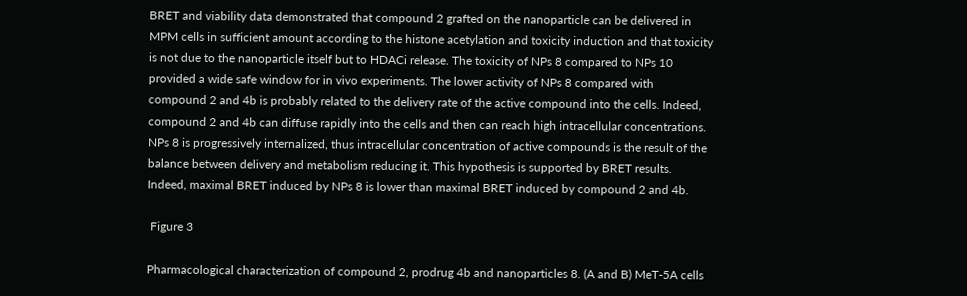BRET and viability data demonstrated that compound 2 grafted on the nanoparticle can be delivered in MPM cells in sufficient amount according to the histone acetylation and toxicity induction and that toxicity is not due to the nanoparticle itself but to HDACi release. The toxicity of NPs 8 compared to NPs 10 provided a wide safe window for in vivo experiments. The lower activity of NPs 8 compared with compound 2 and 4b is probably related to the delivery rate of the active compound into the cells. Indeed, compound 2 and 4b can diffuse rapidly into the cells and then can reach high intracellular concentrations. NPs 8 is progressively internalized, thus intracellular concentration of active compounds is the result of the balance between delivery and metabolism reducing it. This hypothesis is supported by BRET results. Indeed, maximal BRET induced by NPs 8 is lower than maximal BRET induced by compound 2 and 4b.

 Figure 3

Pharmacological characterization of compound 2, prodrug 4b and nanoparticles 8. (A and B) MeT-5A cells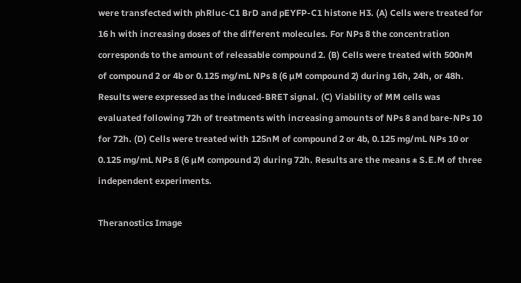were transfected with phRluc-C1 BrD and pEYFP-C1 histone H3. (A) Cells were treated for 16 h with increasing doses of the different molecules. For NPs 8 the concentration corresponds to the amount of releasable compound 2. (B) Cells were treated with 500nM of compound 2 or 4b or 0.125 mg/mL NPs 8 (6 µM compound 2) during 16h, 24h, or 48h. Results were expressed as the induced-BRET signal. (C) Viability of MM cells was evaluated following 72h of treatments with increasing amounts of NPs 8 and bare-NPs 10 for 72h. (D) Cells were treated with 125nM of compound 2 or 4b, 0.125 mg/mL NPs 10 or 0.125 mg/mL NPs 8 (6 µM compound 2) during 72h. Results are the means ± S.E.M of three independent experiments.

Theranostics Image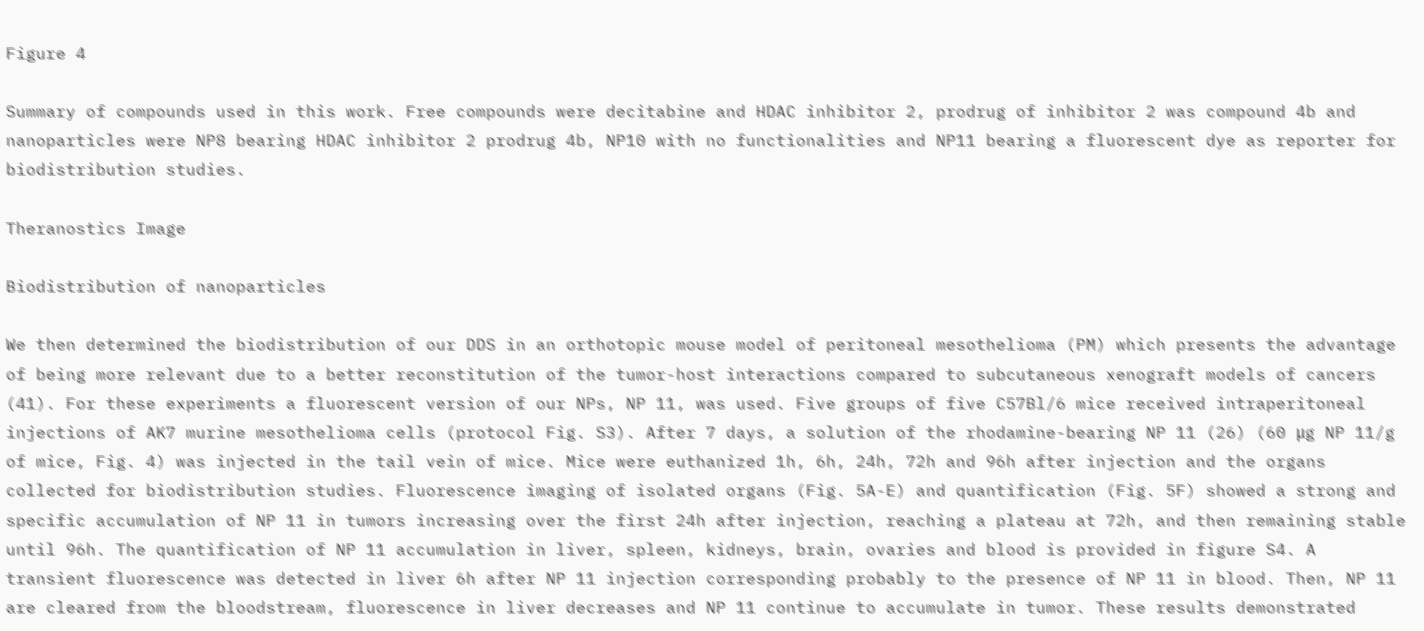Figure 4

Summary of compounds used in this work. Free compounds were decitabine and HDAC inhibitor 2, prodrug of inhibitor 2 was compound 4b and nanoparticles were NP8 bearing HDAC inhibitor 2 prodrug 4b, NP10 with no functionalities and NP11 bearing a fluorescent dye as reporter for biodistribution studies.

Theranostics Image

Biodistribution of nanoparticles

We then determined the biodistribution of our DDS in an orthotopic mouse model of peritoneal mesothelioma (PM) which presents the advantage of being more relevant due to a better reconstitution of the tumor-host interactions compared to subcutaneous xenograft models of cancers (41). For these experiments a fluorescent version of our NPs, NP 11, was used. Five groups of five C57Bl/6 mice received intraperitoneal injections of AK7 murine mesothelioma cells (protocol Fig. S3). After 7 days, a solution of the rhodamine-bearing NP 11 (26) (60 μg NP 11/g of mice, Fig. 4) was injected in the tail vein of mice. Mice were euthanized 1h, 6h, 24h, 72h and 96h after injection and the organs collected for biodistribution studies. Fluorescence imaging of isolated organs (Fig. 5A-E) and quantification (Fig. 5F) showed a strong and specific accumulation of NP 11 in tumors increasing over the first 24h after injection, reaching a plateau at 72h, and then remaining stable until 96h. The quantification of NP 11 accumulation in liver, spleen, kidneys, brain, ovaries and blood is provided in figure S4. A transient fluorescence was detected in liver 6h after NP 11 injection corresponding probably to the presence of NP 11 in blood. Then, NP 11 are cleared from the bloodstream, fluorescence in liver decreases and NP 11 continue to accumulate in tumor. These results demonstrated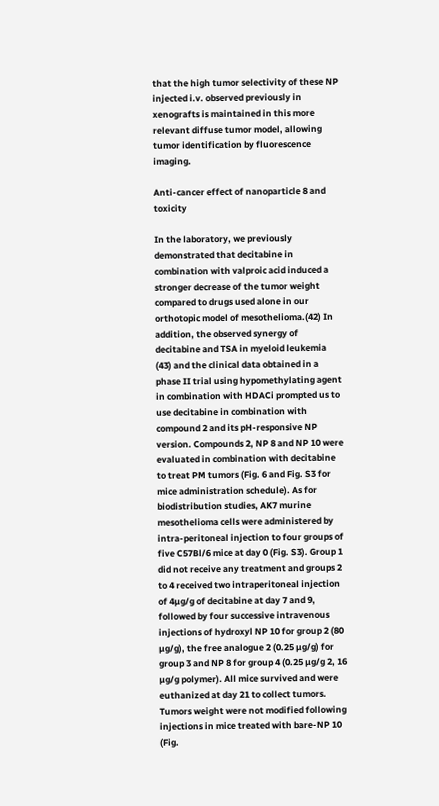that the high tumor selectivity of these NP injected i.v. observed previously in xenografts is maintained in this more relevant diffuse tumor model, allowing tumor identification by fluorescence imaging.

Anti-cancer effect of nanoparticle 8 and toxicity

In the laboratory, we previously demonstrated that decitabine in combination with valproic acid induced a stronger decrease of the tumor weight compared to drugs used alone in our orthotopic model of mesothelioma.(42) In addition, the observed synergy of decitabine and TSA in myeloid leukemia (43) and the clinical data obtained in a phase II trial using hypomethylating agent in combination with HDACi prompted us to use decitabine in combination with compound 2 and its pH-responsive NP version. Compounds 2, NP 8 and NP 10 were evaluated in combination with decitabine to treat PM tumors (Fig. 6 and Fig. S3 for mice administration schedule). As for biodistribution studies, AK7 murine mesothelioma cells were administered by intra-peritoneal injection to four groups of five C57Bl/6 mice at day 0 (Fig. S3). Group 1 did not receive any treatment and groups 2 to 4 received two intraperitoneal injection of 4µg/g of decitabine at day 7 and 9, followed by four successive intravenous injections of hydroxyl NP 10 for group 2 (80 µg/g), the free analogue 2 (0.25 µg/g) for group 3 and NP 8 for group 4 (0.25 µg/g 2, 16 µg/g polymer). All mice survived and were euthanized at day 21 to collect tumors. Tumors weight were not modified following injections in mice treated with bare-NP 10 (Fig.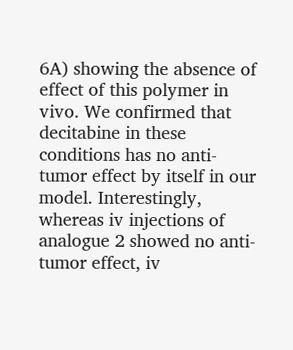6A) showing the absence of effect of this polymer in vivo. We confirmed that decitabine in these conditions has no anti-tumor effect by itself in our model. Interestingly, whereas iv injections of analogue 2 showed no anti-tumor effect, iv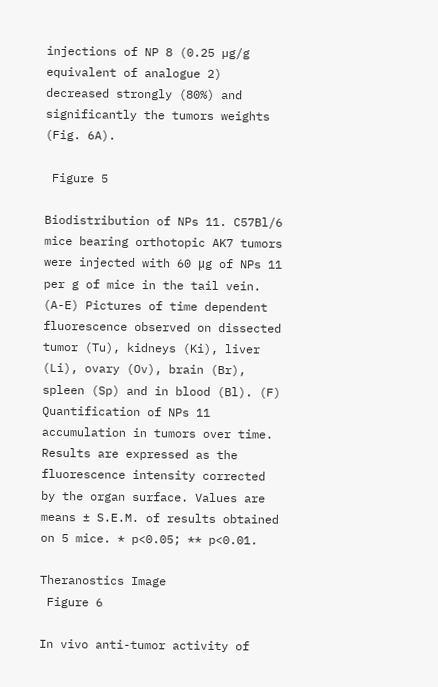injections of NP 8 (0.25 µg/g equivalent of analogue 2) decreased strongly (80%) and significantly the tumors weights (Fig. 6A).

 Figure 5

Biodistribution of NPs 11. C57Bl/6 mice bearing orthotopic AK7 tumors were injected with 60 μg of NPs 11 per g of mice in the tail vein. (A-E) Pictures of time dependent fluorescence observed on dissected tumor (Tu), kidneys (Ki), liver (Li), ovary (Ov), brain (Br), spleen (Sp) and in blood (Bl). (F) Quantification of NPs 11 accumulation in tumors over time. Results are expressed as the fluorescence intensity corrected by the organ surface. Values are means ± S.E.M. of results obtained on 5 mice. * p<0.05; ** p<0.01.

Theranostics Image
 Figure 6

In vivo anti-tumor activity of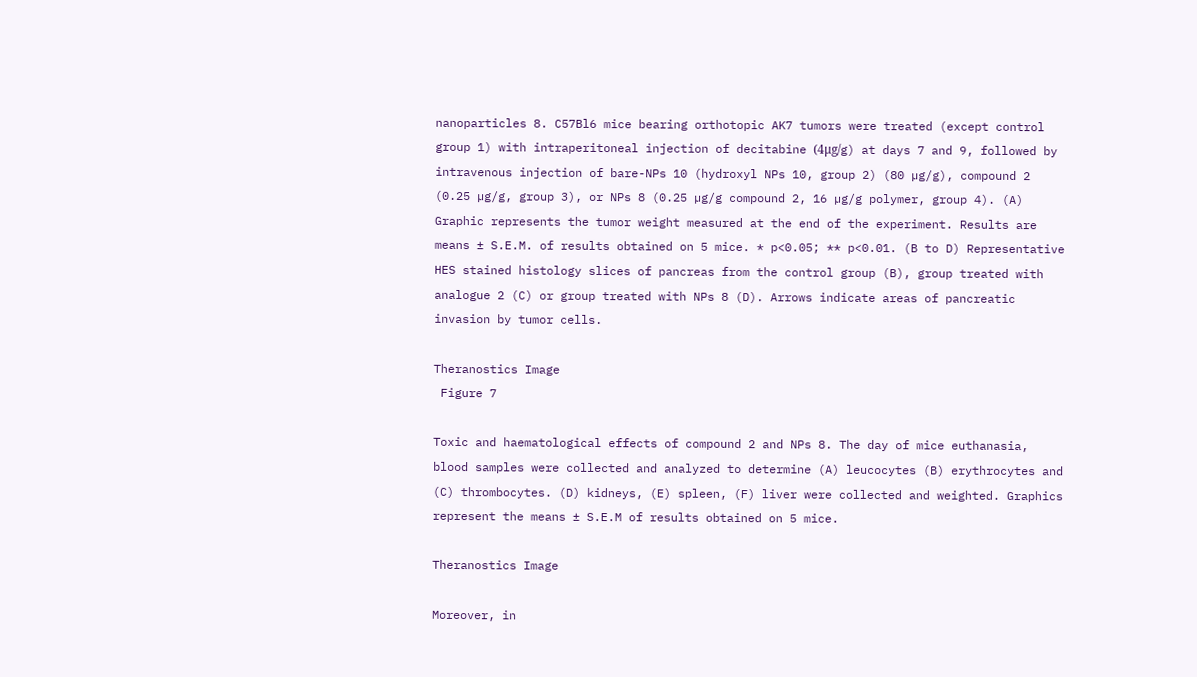nanoparticles 8. C57Bl6 mice bearing orthotopic AK7 tumors were treated (except control group 1) with intraperitoneal injection of decitabine (4μg/g) at days 7 and 9, followed by intravenous injection of bare-NPs 10 (hydroxyl NPs 10, group 2) (80 µg/g), compound 2 (0.25 µg/g, group 3), or NPs 8 (0.25 µg/g compound 2, 16 µg/g polymer, group 4). (A) Graphic represents the tumor weight measured at the end of the experiment. Results are means ± S.E.M. of results obtained on 5 mice. * p<0.05; ** p<0.01. (B to D) Representative HES stained histology slices of pancreas from the control group (B), group treated with analogue 2 (C) or group treated with NPs 8 (D). Arrows indicate areas of pancreatic invasion by tumor cells.

Theranostics Image
 Figure 7

Toxic and haematological effects of compound 2 and NPs 8. The day of mice euthanasia, blood samples were collected and analyzed to determine (A) leucocytes (B) erythrocytes and (C) thrombocytes. (D) kidneys, (E) spleen, (F) liver were collected and weighted. Graphics represent the means ± S.E.M of results obtained on 5 mice.

Theranostics Image

Moreover, in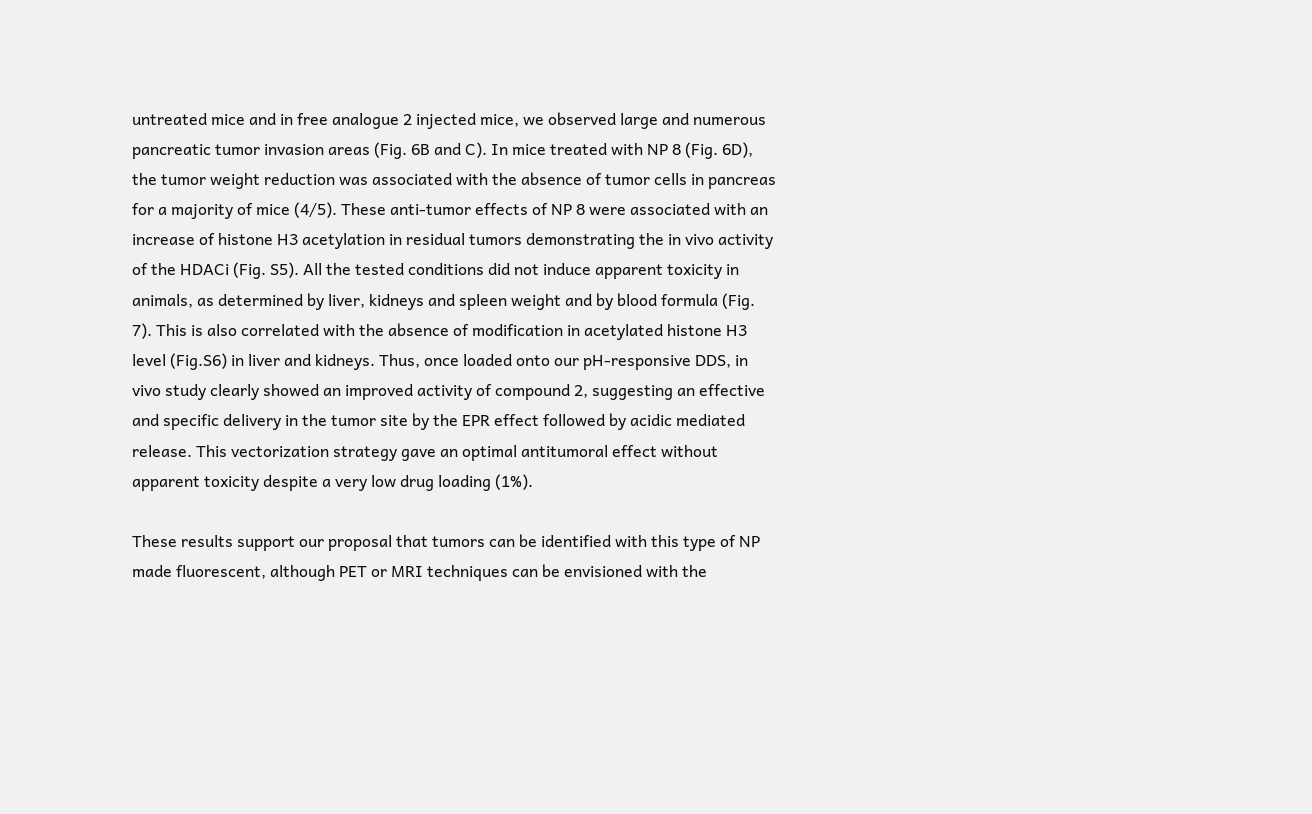untreated mice and in free analogue 2 injected mice, we observed large and numerous pancreatic tumor invasion areas (Fig. 6B and C). In mice treated with NP 8 (Fig. 6D), the tumor weight reduction was associated with the absence of tumor cells in pancreas for a majority of mice (4/5). These anti-tumor effects of NP 8 were associated with an increase of histone H3 acetylation in residual tumors demonstrating the in vivo activity of the HDACi (Fig. S5). All the tested conditions did not induce apparent toxicity in animals, as determined by liver, kidneys and spleen weight and by blood formula (Fig. 7). This is also correlated with the absence of modification in acetylated histone H3 level (Fig.S6) in liver and kidneys. Thus, once loaded onto our pH-responsive DDS, in vivo study clearly showed an improved activity of compound 2, suggesting an effective and specific delivery in the tumor site by the EPR effect followed by acidic mediated release. This vectorization strategy gave an optimal antitumoral effect without apparent toxicity despite a very low drug loading (1%).

These results support our proposal that tumors can be identified with this type of NP made fluorescent, although PET or MRI techniques can be envisioned with the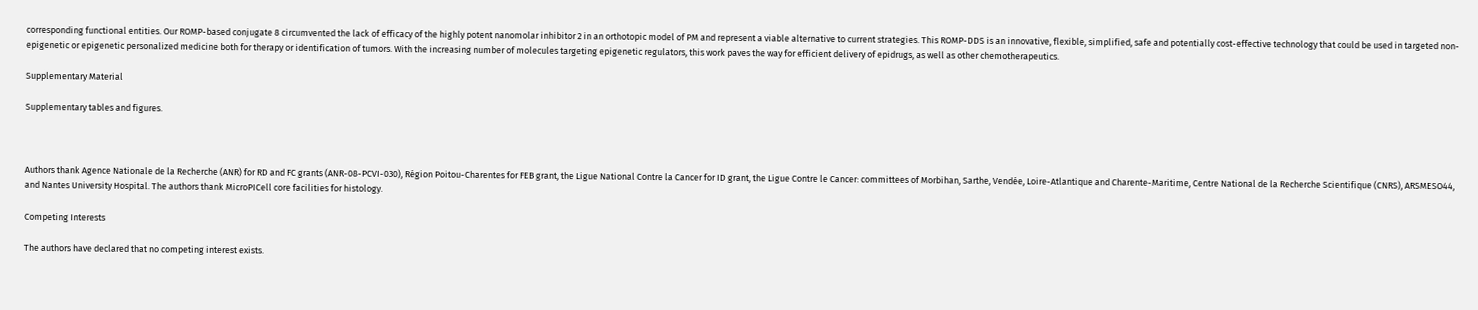corresponding functional entities. Our ROMP-based conjugate 8 circumvented the lack of efficacy of the highly potent nanomolar inhibitor 2 in an orthotopic model of PM and represent a viable alternative to current strategies. This ROMP-DDS is an innovative, flexible, simplified, safe and potentially cost-effective technology that could be used in targeted non-epigenetic or epigenetic personalized medicine both for therapy or identification of tumors. With the increasing number of molecules targeting epigenetic regulators, this work paves the way for efficient delivery of epidrugs, as well as other chemotherapeutics.

Supplementary Material

Supplementary tables and figures.



Authors thank Agence Nationale de la Recherche (ANR) for RD and FC grants (ANR-08-PCVI-030), Région Poitou-Charentes for FEB grant, the Ligue National Contre la Cancer for ID grant, the Ligue Contre le Cancer: committees of Morbihan, Sarthe, Vendée, Loire-Atlantique and Charente-Maritime, Centre National de la Recherche Scientifique (CNRS), ARSMESO44, and Nantes University Hospital. The authors thank MicroPICell core facilities for histology.

Competing Interests

The authors have declared that no competing interest exists.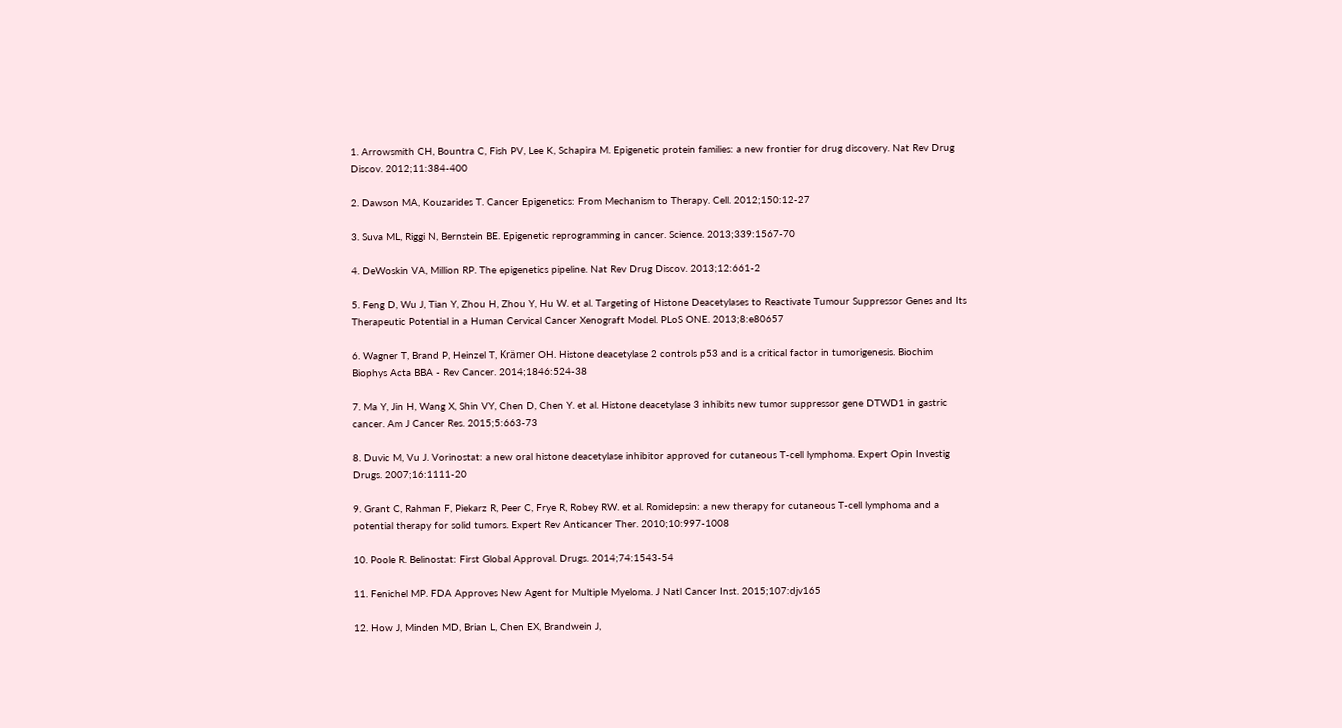1. Arrowsmith CH, Bountra C, Fish PV, Lee K, Schapira M. Epigenetic protein families: a new frontier for drug discovery. Nat Rev Drug Discov. 2012;11:384-400

2. Dawson MA, Kouzarides T. Cancer Epigenetics: From Mechanism to Therapy. Cell. 2012;150:12-27

3. Suva ML, Riggi N, Bernstein BE. Epigenetic reprogramming in cancer. Science. 2013;339:1567-70

4. DeWoskin VA, Million RP. The epigenetics pipeline. Nat Rev Drug Discov. 2013;12:661-2

5. Feng D, Wu J, Tian Y, Zhou H, Zhou Y, Hu W. et al. Targeting of Histone Deacetylases to Reactivate Tumour Suppressor Genes and Its Therapeutic Potential in a Human Cervical Cancer Xenograft Model. PLoS ONE. 2013;8:e80657

6. Wagner T, Brand P, Heinzel T, Krämer OH. Histone deacetylase 2 controls p53 and is a critical factor in tumorigenesis. Biochim Biophys Acta BBA - Rev Cancer. 2014;1846:524-38

7. Ma Y, Jin H, Wang X, Shin VY, Chen D, Chen Y. et al. Histone deacetylase 3 inhibits new tumor suppressor gene DTWD1 in gastric cancer. Am J Cancer Res. 2015;5:663-73

8. Duvic M, Vu J. Vorinostat: a new oral histone deacetylase inhibitor approved for cutaneous T-cell lymphoma. Expert Opin Investig Drugs. 2007;16:1111-20

9. Grant C, Rahman F, Piekarz R, Peer C, Frye R, Robey RW. et al. Romidepsin: a new therapy for cutaneous T-cell lymphoma and a potential therapy for solid tumors. Expert Rev Anticancer Ther. 2010;10:997-1008

10. Poole R. Belinostat: First Global Approval. Drugs. 2014;74:1543-54

11. Fenichel MP. FDA Approves New Agent for Multiple Myeloma. J Natl Cancer Inst. 2015;107:djv165

12. How J, Minden MD, Brian L, Chen EX, Brandwein J,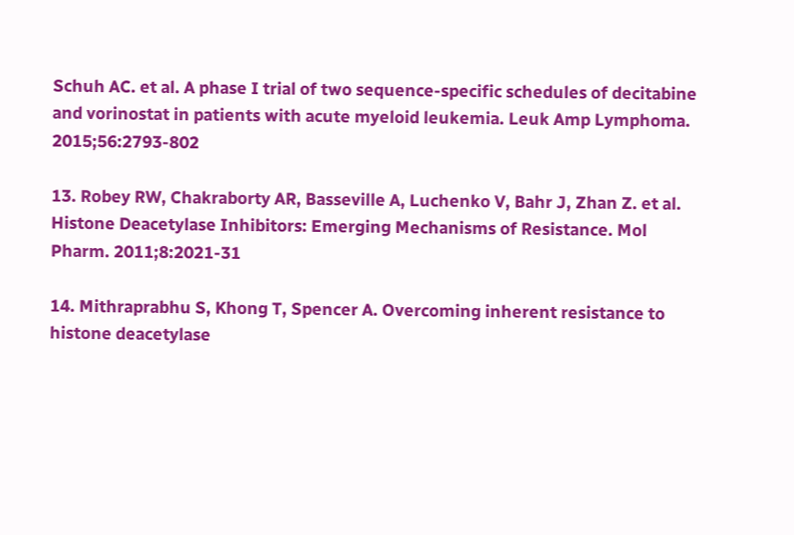Schuh AC. et al. A phase I trial of two sequence-specific schedules of decitabine and vorinostat in patients with acute myeloid leukemia. Leuk Amp Lymphoma. 2015;56:2793-802

13. Robey RW, Chakraborty AR, Basseville A, Luchenko V, Bahr J, Zhan Z. et al. Histone Deacetylase Inhibitors: Emerging Mechanisms of Resistance. Mol Pharm. 2011;8:2021-31

14. Mithraprabhu S, Khong T, Spencer A. Overcoming inherent resistance to histone deacetylase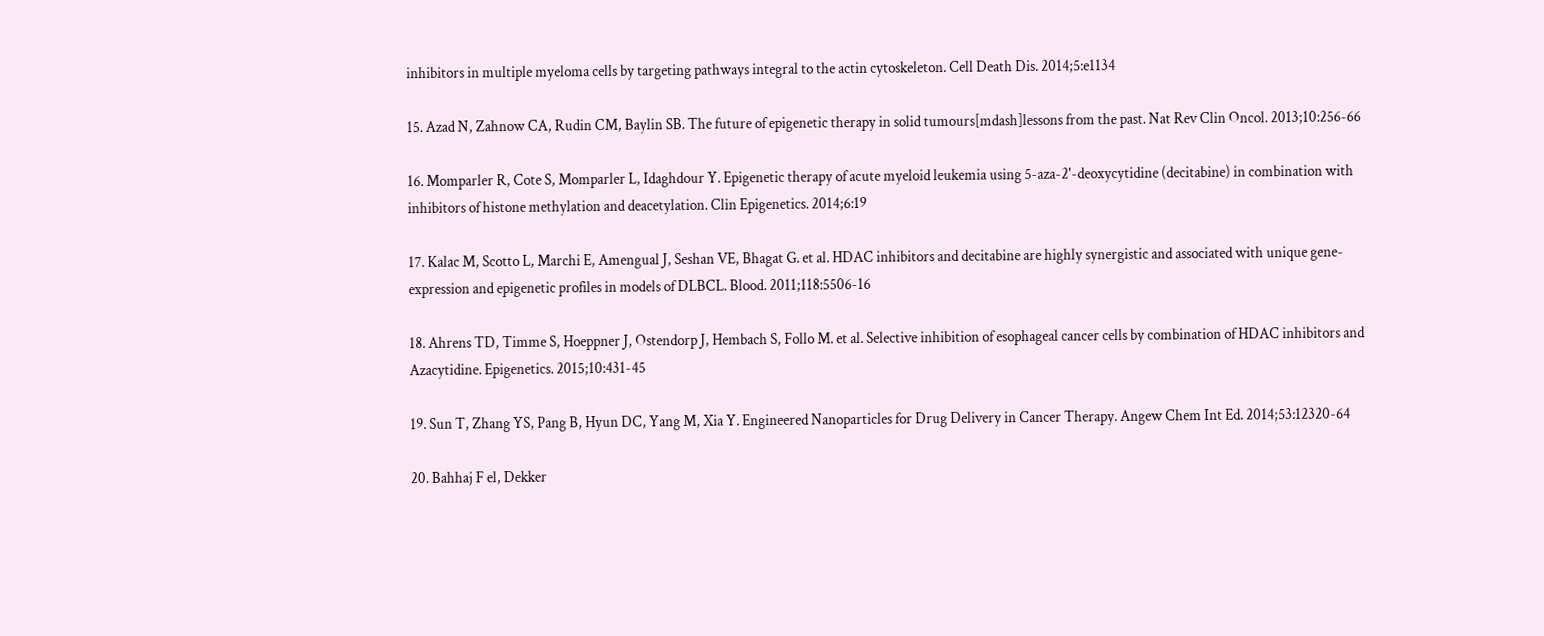inhibitors in multiple myeloma cells by targeting pathways integral to the actin cytoskeleton. Cell Death Dis. 2014;5:e1134

15. Azad N, Zahnow CA, Rudin CM, Baylin SB. The future of epigenetic therapy in solid tumours[mdash]lessons from the past. Nat Rev Clin Oncol. 2013;10:256-66

16. Momparler R, Cote S, Momparler L, Idaghdour Y. Epigenetic therapy of acute myeloid leukemia using 5-aza-2'-deoxycytidine (decitabine) in combination with inhibitors of histone methylation and deacetylation. Clin Epigenetics. 2014;6:19

17. Kalac M, Scotto L, Marchi E, Amengual J, Seshan VE, Bhagat G. et al. HDAC inhibitors and decitabine are highly synergistic and associated with unique gene-expression and epigenetic profiles in models of DLBCL. Blood. 2011;118:5506-16

18. Ahrens TD, Timme S, Hoeppner J, Ostendorp J, Hembach S, Follo M. et al. Selective inhibition of esophageal cancer cells by combination of HDAC inhibitors and Azacytidine. Epigenetics. 2015;10:431-45

19. Sun T, Zhang YS, Pang B, Hyun DC, Yang M, Xia Y. Engineered Nanoparticles for Drug Delivery in Cancer Therapy. Angew Chem Int Ed. 2014;53:12320-64

20. Bahhaj F el, Dekker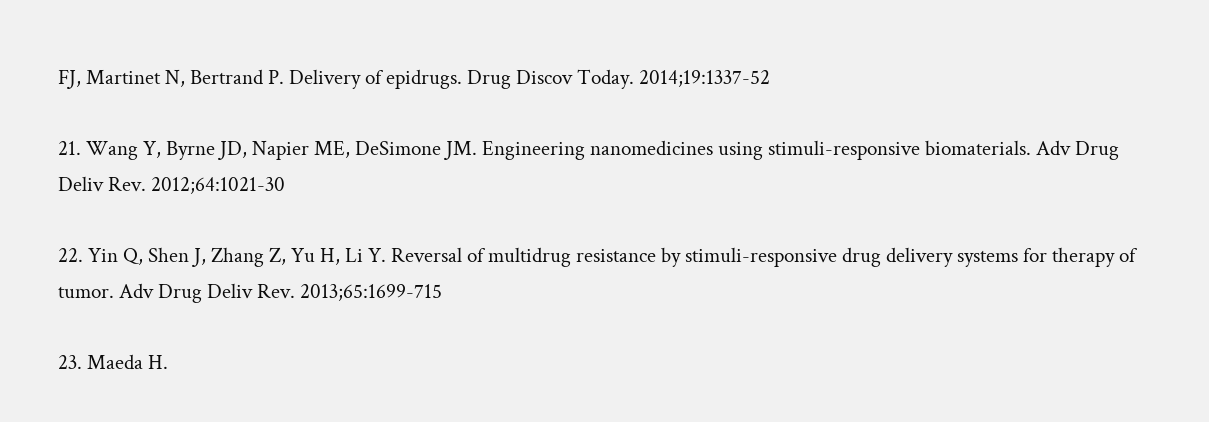FJ, Martinet N, Bertrand P. Delivery of epidrugs. Drug Discov Today. 2014;19:1337-52

21. Wang Y, Byrne JD, Napier ME, DeSimone JM. Engineering nanomedicines using stimuli-responsive biomaterials. Adv Drug Deliv Rev. 2012;64:1021-30

22. Yin Q, Shen J, Zhang Z, Yu H, Li Y. Reversal of multidrug resistance by stimuli-responsive drug delivery systems for therapy of tumor. Adv Drug Deliv Rev. 2013;65:1699-715

23. Maeda H.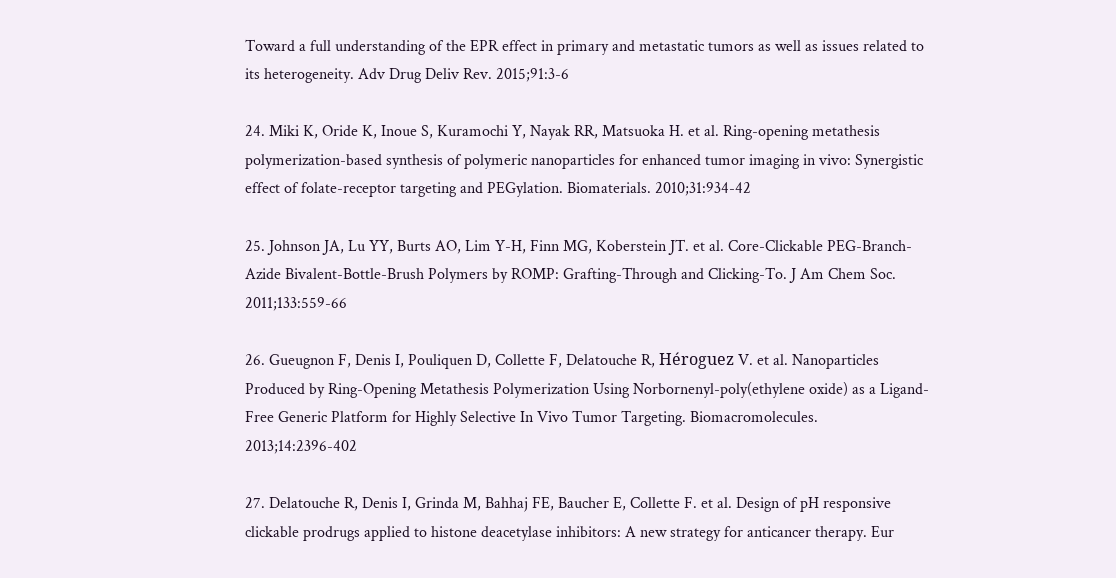Toward a full understanding of the EPR effect in primary and metastatic tumors as well as issues related to its heterogeneity. Adv Drug Deliv Rev. 2015;91:3-6

24. Miki K, Oride K, Inoue S, Kuramochi Y, Nayak RR, Matsuoka H. et al. Ring-opening metathesis polymerization-based synthesis of polymeric nanoparticles for enhanced tumor imaging in vivo: Synergistic effect of folate-receptor targeting and PEGylation. Biomaterials. 2010;31:934-42

25. Johnson JA, Lu YY, Burts AO, Lim Y-H, Finn MG, Koberstein JT. et al. Core-Clickable PEG-Branch-Azide Bivalent-Bottle-Brush Polymers by ROMP: Grafting-Through and Clicking-To. J Am Chem Soc. 2011;133:559-66

26. Gueugnon F, Denis I, Pouliquen D, Collette F, Delatouche R, Héroguez V. et al. Nanoparticles Produced by Ring-Opening Metathesis Polymerization Using Norbornenyl-poly(ethylene oxide) as a Ligand-Free Generic Platform for Highly Selective In Vivo Tumor Targeting. Biomacromolecules. 2013;14:2396-402

27. Delatouche R, Denis I, Grinda M, Bahhaj FE, Baucher E, Collette F. et al. Design of pH responsive clickable prodrugs applied to histone deacetylase inhibitors: A new strategy for anticancer therapy. Eur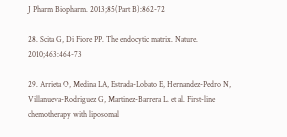J Pharm Biopharm. 2013;85(Part B):862-72

28. Scita G, Di Fiore PP. The endocytic matrix. Nature. 2010;463:464-73

29. Arrieta O, Medina LA, Estrada-Lobato E, Hernandez-Pedro N, Villanueva-Rodriguez G, Martinez-Barrera L. et al. First-line chemotherapy with liposomal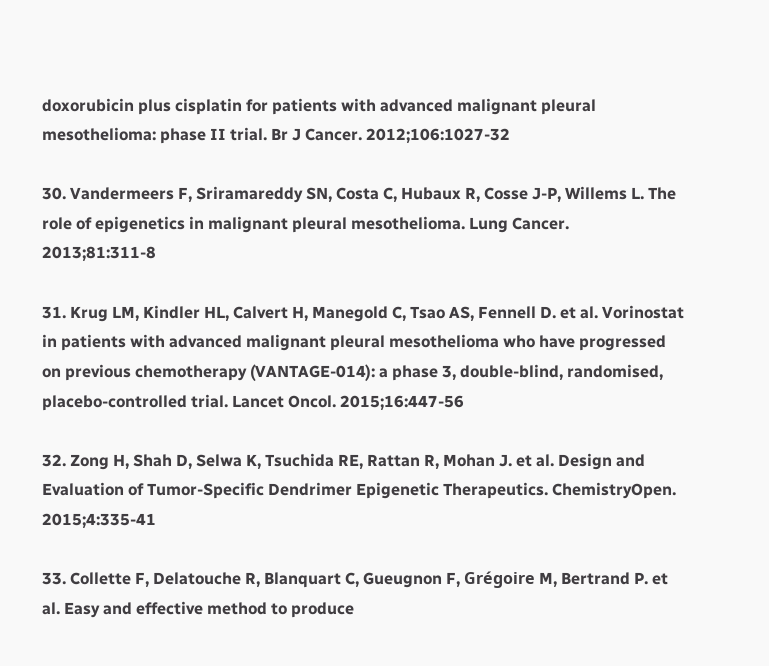doxorubicin plus cisplatin for patients with advanced malignant pleural mesothelioma: phase II trial. Br J Cancer. 2012;106:1027-32

30. Vandermeers F, Sriramareddy SN, Costa C, Hubaux R, Cosse J-P, Willems L. The role of epigenetics in malignant pleural mesothelioma. Lung Cancer. 2013;81:311-8

31. Krug LM, Kindler HL, Calvert H, Manegold C, Tsao AS, Fennell D. et al. Vorinostat in patients with advanced malignant pleural mesothelioma who have progressed on previous chemotherapy (VANTAGE-014): a phase 3, double-blind, randomised, placebo-controlled trial. Lancet Oncol. 2015;16:447-56

32. Zong H, Shah D, Selwa K, Tsuchida RE, Rattan R, Mohan J. et al. Design and Evaluation of Tumor-Specific Dendrimer Epigenetic Therapeutics. ChemistryOpen. 2015;4:335-41

33. Collette F, Delatouche R, Blanquart C, Gueugnon F, Grégoire M, Bertrand P. et al. Easy and effective method to produce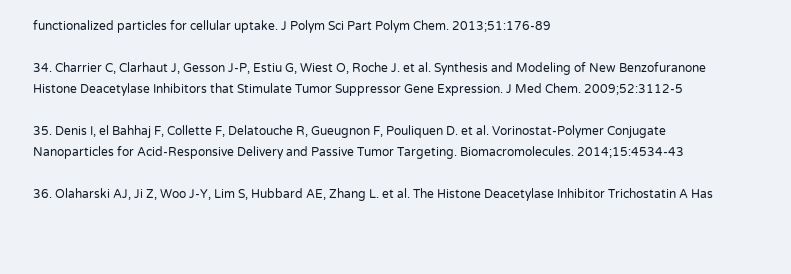functionalized particles for cellular uptake. J Polym Sci Part Polym Chem. 2013;51:176-89

34. Charrier C, Clarhaut J, Gesson J-P, Estiu G, Wiest O, Roche J. et al. Synthesis and Modeling of New Benzofuranone Histone Deacetylase Inhibitors that Stimulate Tumor Suppressor Gene Expression. J Med Chem. 2009;52:3112-5

35. Denis I, el Bahhaj F, Collette F, Delatouche R, Gueugnon F, Pouliquen D. et al. Vorinostat-Polymer Conjugate Nanoparticles for Acid-Responsive Delivery and Passive Tumor Targeting. Biomacromolecules. 2014;15:4534-43

36. Olaharski AJ, Ji Z, Woo J-Y, Lim S, Hubbard AE, Zhang L. et al. The Histone Deacetylase Inhibitor Trichostatin A Has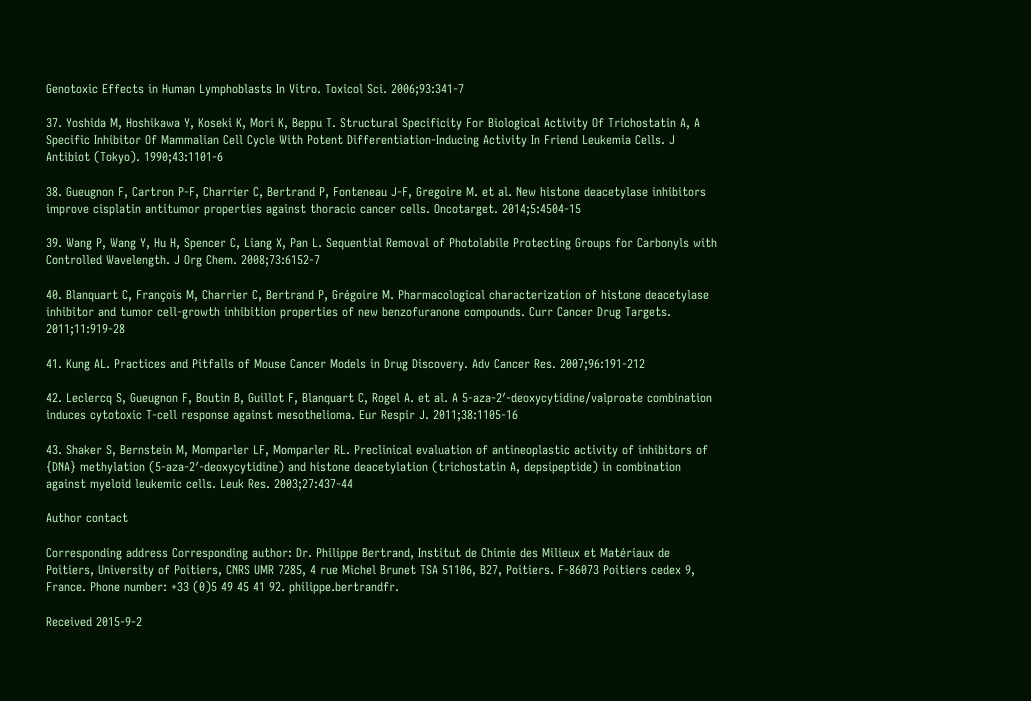Genotoxic Effects in Human Lymphoblasts In Vitro. Toxicol Sci. 2006;93:341-7

37. Yoshida M, Hoshikawa Y, Koseki K, Mori K, Beppu T. Structural Specificity For Biological Activity Of Trichostatin A, A Specific Inhibitor Of Mammalian Cell Cycle With Potent Differentiation-Inducing Activity In Friend Leukemia Cells. J Antibiot (Tokyo). 1990;43:1101-6

38. Gueugnon F, Cartron P-F, Charrier C, Bertrand P, Fonteneau J-F, Gregoire M. et al. New histone deacetylase inhibitors improve cisplatin antitumor properties against thoracic cancer cells. Oncotarget. 2014;5:4504-15

39. Wang P, Wang Y, Hu H, Spencer C, Liang X, Pan L. Sequential Removal of Photolabile Protecting Groups for Carbonyls with Controlled Wavelength. J Org Chem. 2008;73:6152-7

40. Blanquart C, François M, Charrier C, Bertrand P, Grégoire M. Pharmacological characterization of histone deacetylase inhibitor and tumor cell-growth inhibition properties of new benzofuranone compounds. Curr Cancer Drug Targets. 2011;11:919-28

41. Kung AL. Practices and Pitfalls of Mouse Cancer Models in Drug Discovery. Adv Cancer Res. 2007;96:191-212

42. Leclercq S, Gueugnon F, Boutin B, Guillot F, Blanquart C, Rogel A. et al. A 5-aza-2′-deoxycytidine/valproate combination induces cytotoxic T-cell response against mesothelioma. Eur Respir J. 2011;38:1105-16

43. Shaker S, Bernstein M, Momparler LF, Momparler RL. Preclinical evaluation of antineoplastic activity of inhibitors of {DNA} methylation (5-aza-2′-deoxycytidine) and histone deacetylation (trichostatin A, depsipeptide) in combination against myeloid leukemic cells. Leuk Res. 2003;27:437-44

Author contact

Corresponding address Corresponding author: Dr. Philippe Bertrand, Institut de Chimie des Milieux et Matériaux de Poitiers, University of Poitiers, CNRS UMR 7285, 4 rue Michel Brunet TSA 51106, B27, Poitiers. F-86073 Poitiers cedex 9, France. Phone number: +33 (0)5 49 45 41 92. philippe.bertrandfr.

Received 2015-9-2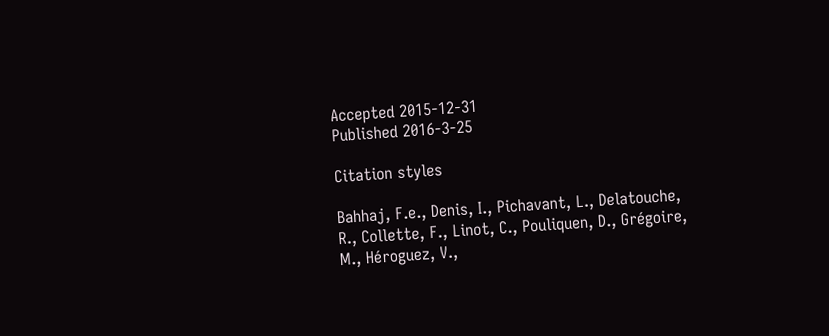Accepted 2015-12-31
Published 2016-3-25

Citation styles

Bahhaj, F.e., Denis, I., Pichavant, L., Delatouche, R., Collette, F., Linot, C., Pouliquen, D., Grégoire, M., Héroguez, V.,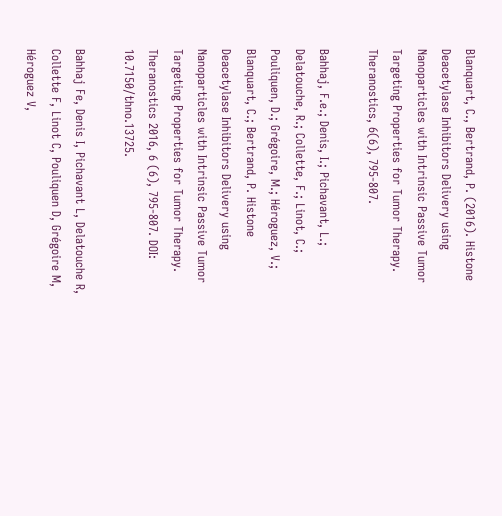Blanquart, C., Bertrand, P. (2016). Histone Deacetylase Inhibitors Delivery using Nanoparticles with Intrinsic Passive Tumor Targeting Properties for Tumor Therapy. Theranostics, 6(6), 795-807.

Bahhaj, F.e.; Denis, I.; Pichavant, L.; Delatouche, R.; Collette, F.; Linot, C.; Pouliquen, D.; Grégoire, M.; Héroguez, V.; Blanquart, C.; Bertrand, P. Histone Deacetylase Inhibitors Delivery using Nanoparticles with Intrinsic Passive Tumor Targeting Properties for Tumor Therapy. Theranostics 2016, 6 (6), 795-807. DOI: 10.7150/thno.13725.

Bahhaj Fe, Denis I, Pichavant L, Delatouche R, Collette F, Linot C, Pouliquen D, Grégoire M, Héroguez V,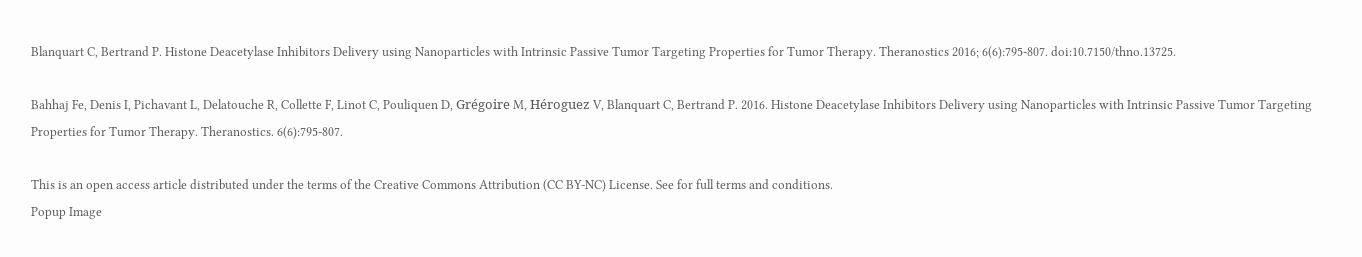Blanquart C, Bertrand P. Histone Deacetylase Inhibitors Delivery using Nanoparticles with Intrinsic Passive Tumor Targeting Properties for Tumor Therapy. Theranostics 2016; 6(6):795-807. doi:10.7150/thno.13725.

Bahhaj Fe, Denis I, Pichavant L, Delatouche R, Collette F, Linot C, Pouliquen D, Grégoire M, Héroguez V, Blanquart C, Bertrand P. 2016. Histone Deacetylase Inhibitors Delivery using Nanoparticles with Intrinsic Passive Tumor Targeting Properties for Tumor Therapy. Theranostics. 6(6):795-807.

This is an open access article distributed under the terms of the Creative Commons Attribution (CC BY-NC) License. See for full terms and conditions.
Popup Image